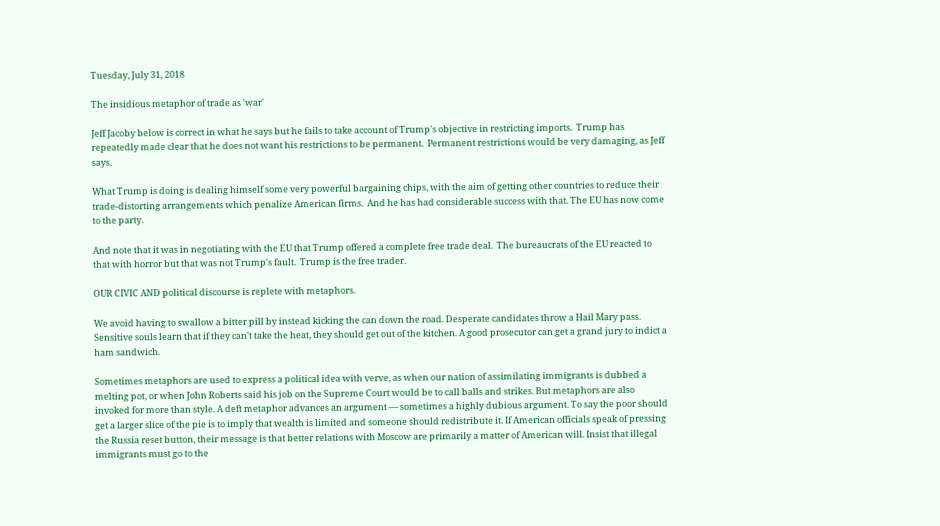Tuesday, July 31, 2018

The insidious metaphor of trade as 'war'

Jeff Jacoby below is correct in what he says but he fails to take account of Trump's objective in restricting imports.  Trump has repeatedly made clear that he does not want his restrictions to be permanent.  Permanent restrictions would be very damaging, as Jeff says.

What Trump is doing is dealing himself some very powerful bargaining chips, with the aim of getting other countries to reduce their trade-distorting arrangements which penalize American firms.  And he has had considerable success with that. The EU has now come to the party.

And note that it was in negotiating with the EU that Trump offered a complete free trade deal.  The bureaucrats of the EU reacted to that with horror but that was not Trump's fault.  Trump is the free trader.

OUR CIVIC AND political discourse is replete with metaphors.

We avoid having to swallow a bitter pill by instead kicking the can down the road. Desperate candidates throw a Hail Mary pass. Sensitive souls learn that if they can't take the heat, they should get out of the kitchen. A good prosecutor can get a grand jury to indict a ham sandwich.

Sometimes metaphors are used to express a political idea with verve, as when our nation of assimilating immigrants is dubbed a melting pot, or when John Roberts said his job on the Supreme Court would be to call balls and strikes. But metaphors are also invoked for more than style. A deft metaphor advances an argument — sometimes a highly dubious argument. To say the poor should get a larger slice of the pie is to imply that wealth is limited and someone should redistribute it. If American officials speak of pressing the Russia reset button, their message is that better relations with Moscow are primarily a matter of American will. Insist that illegal immigrants must go to the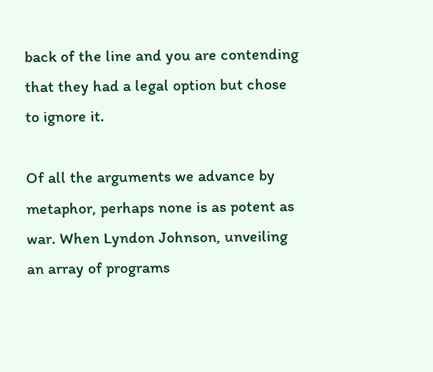back of the line and you are contending that they had a legal option but chose to ignore it.

Of all the arguments we advance by metaphor, perhaps none is as potent as war. When Lyndon Johnson, unveiling an array of programs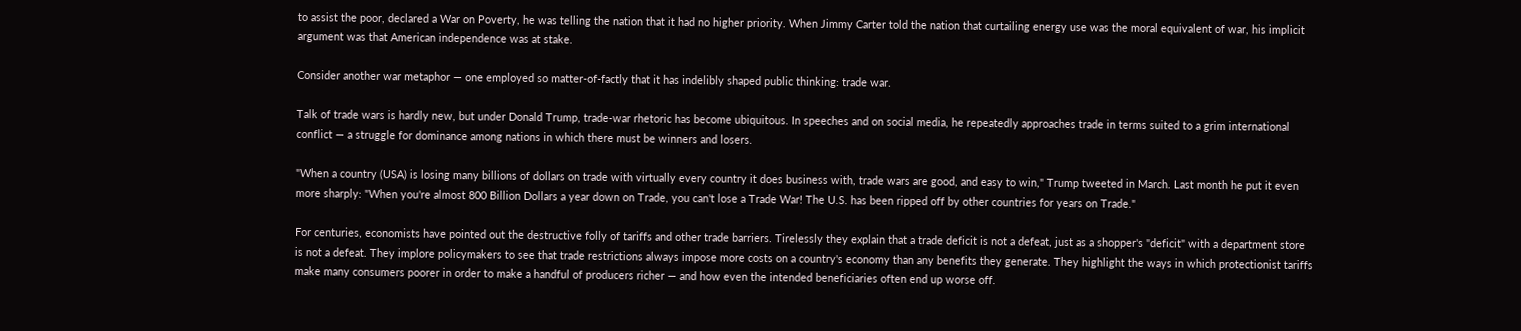to assist the poor, declared a War on Poverty, he was telling the nation that it had no higher priority. When Jimmy Carter told the nation that curtailing energy use was the moral equivalent of war, his implicit argument was that American independence was at stake.

Consider another war metaphor — one employed so matter-of-factly that it has indelibly shaped public thinking: trade war.

Talk of trade wars is hardly new, but under Donald Trump, trade-war rhetoric has become ubiquitous. In speeches and on social media, he repeatedly approaches trade in terms suited to a grim international conflict — a struggle for dominance among nations in which there must be winners and losers.

"When a country (USA) is losing many billions of dollars on trade with virtually every country it does business with, trade wars are good, and easy to win," Trump tweeted in March. Last month he put it even more sharply: "When you're almost 800 Billion Dollars a year down on Trade, you can't lose a Trade War! The U.S. has been ripped off by other countries for years on Trade."

For centuries, economists have pointed out the destructive folly of tariffs and other trade barriers. Tirelessly they explain that a trade deficit is not a defeat, just as a shopper's "deficit" with a department store is not a defeat. They implore policymakers to see that trade restrictions always impose more costs on a country's economy than any benefits they generate. They highlight the ways in which protectionist tariffs make many consumers poorer in order to make a handful of producers richer — and how even the intended beneficiaries often end up worse off.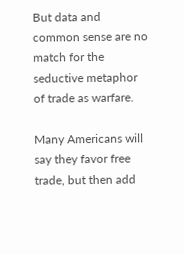But data and common sense are no match for the seductive metaphor of trade as warfare.

Many Americans will say they favor free trade, but then add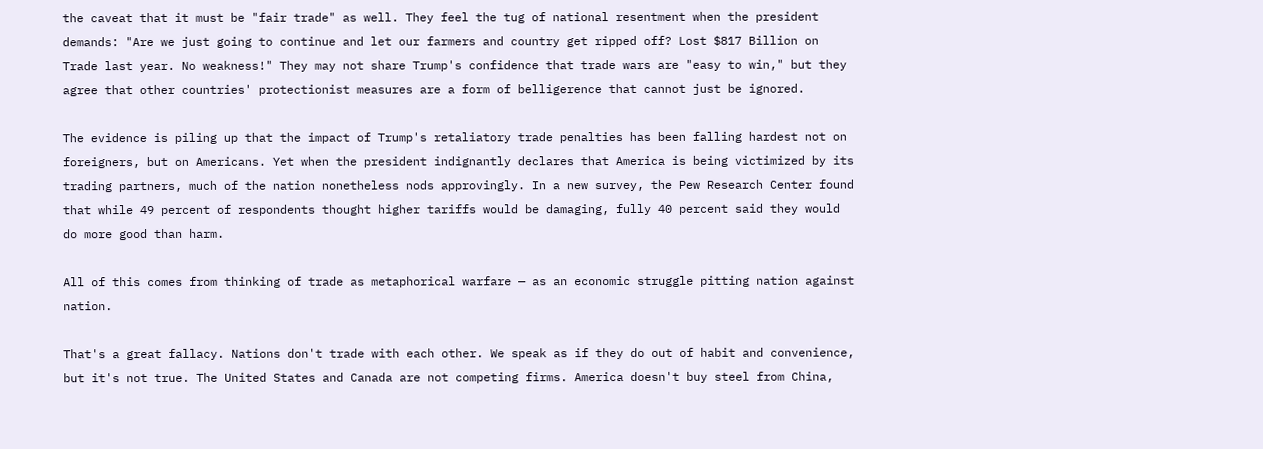the caveat that it must be "fair trade" as well. They feel the tug of national resentment when the president demands: "Are we just going to continue and let our farmers and country get ripped off? Lost $817 Billion on Trade last year. No weakness!" They may not share Trump's confidence that trade wars are "easy to win," but they agree that other countries' protectionist measures are a form of belligerence that cannot just be ignored.

The evidence is piling up that the impact of Trump's retaliatory trade penalties has been falling hardest not on foreigners, but on Americans. Yet when the president indignantly declares that America is being victimized by its trading partners, much of the nation nonetheless nods approvingly. In a new survey, the Pew Research Center found that while 49 percent of respondents thought higher tariffs would be damaging, fully 40 percent said they would do more good than harm.

All of this comes from thinking of trade as metaphorical warfare — as an economic struggle pitting nation against nation.

That's a great fallacy. Nations don't trade with each other. We speak as if they do out of habit and convenience, but it's not true. The United States and Canada are not competing firms. America doesn't buy steel from China,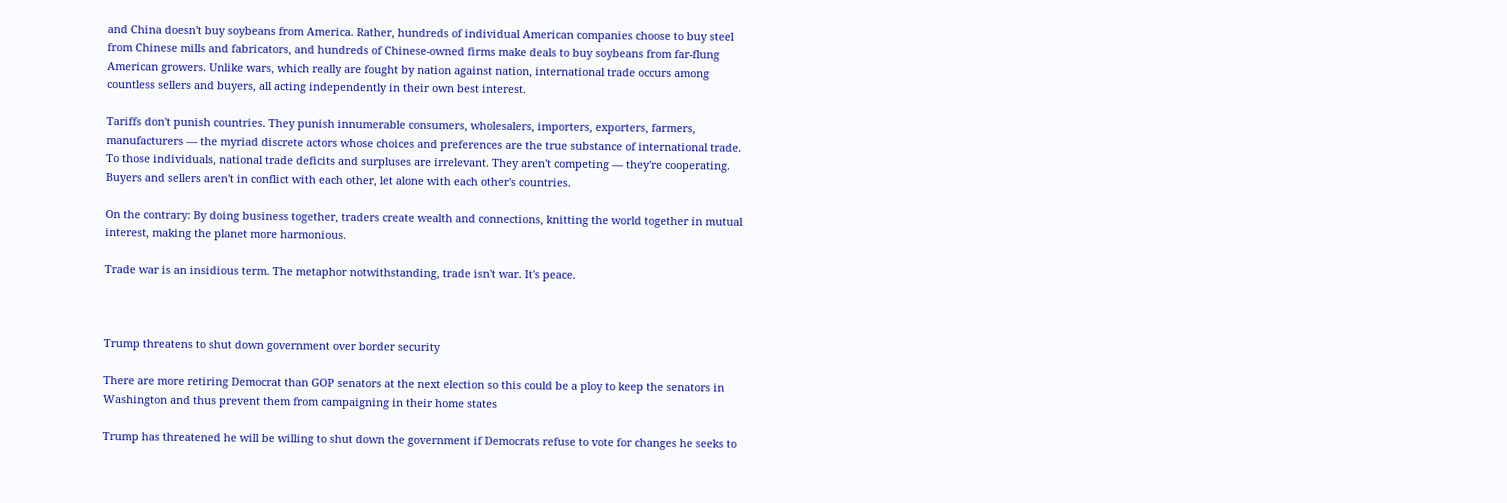and China doesn't buy soybeans from America. Rather, hundreds of individual American companies choose to buy steel from Chinese mills and fabricators, and hundreds of Chinese-owned firms make deals to buy soybeans from far-flung American growers. Unlike wars, which really are fought by nation against nation, international trade occurs among countless sellers and buyers, all acting independently in their own best interest.

Tariffs don't punish countries. They punish innumerable consumers, wholesalers, importers, exporters, farmers, manufacturers — the myriad discrete actors whose choices and preferences are the true substance of international trade. To those individuals, national trade deficits and surpluses are irrelevant. They aren't competing — they're cooperating. Buyers and sellers aren't in conflict with each other, let alone with each other's countries.

On the contrary: By doing business together, traders create wealth and connections, knitting the world together in mutual interest, making the planet more harmonious.

Trade war is an insidious term. The metaphor notwithstanding, trade isn't war. It's peace.



Trump threatens to shut down government over border security

There are more retiring Democrat than GOP senators at the next election so this could be a ploy to keep the senators in Washington and thus prevent them from campaigning in their home states

Trump has threatened he will be willing to shut down the government if Democrats refuse to vote for changes he seeks to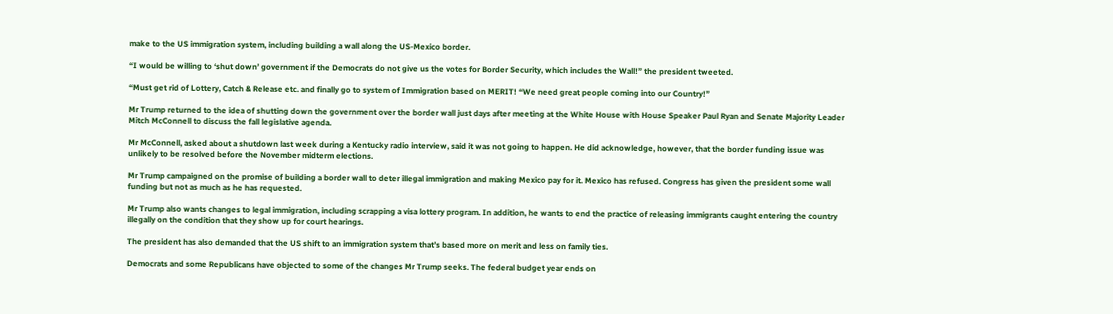make to the US immigration system, including building a wall along the US-Mexico border.

“I would be willing to ‘shut down’ government if the Democrats do not give us the votes for Border Security, which includes the Wall!” the president tweeted.

“Must get rid of Lottery, Catch & Release etc. and finally go to system of Immigration based on MERIT! “We need great people coming into our Country!”

Mr Trump returned to the idea of shutting down the government over the border wall just days after meeting at the White House with House Speaker Paul Ryan and Senate Majority Leader Mitch McConnell to discuss the fall legislative agenda.

Mr McConnell, asked about a shutdown last week during a Kentucky radio interview, said it was not going to happen. He did acknowledge, however, that the border funding issue was unlikely to be resolved before the November midterm elections.

Mr Trump campaigned on the promise of building a border wall to deter illegal immigration and making Mexico pay for it. Mexico has refused. Congress has given the president some wall funding but not as much as he has requested.

Mr Trump also wants changes to legal immigration, including scrapping a visa lottery program. In addition, he wants to end the practice of releasing immigrants caught entering the country illegally on the condition that they show up for court hearings.

The president has also demanded that the US shift to an immigration system that’s based more on merit and less on family ties.

Democrats and some Republicans have objected to some of the changes Mr Trump seeks. The federal budget year ends on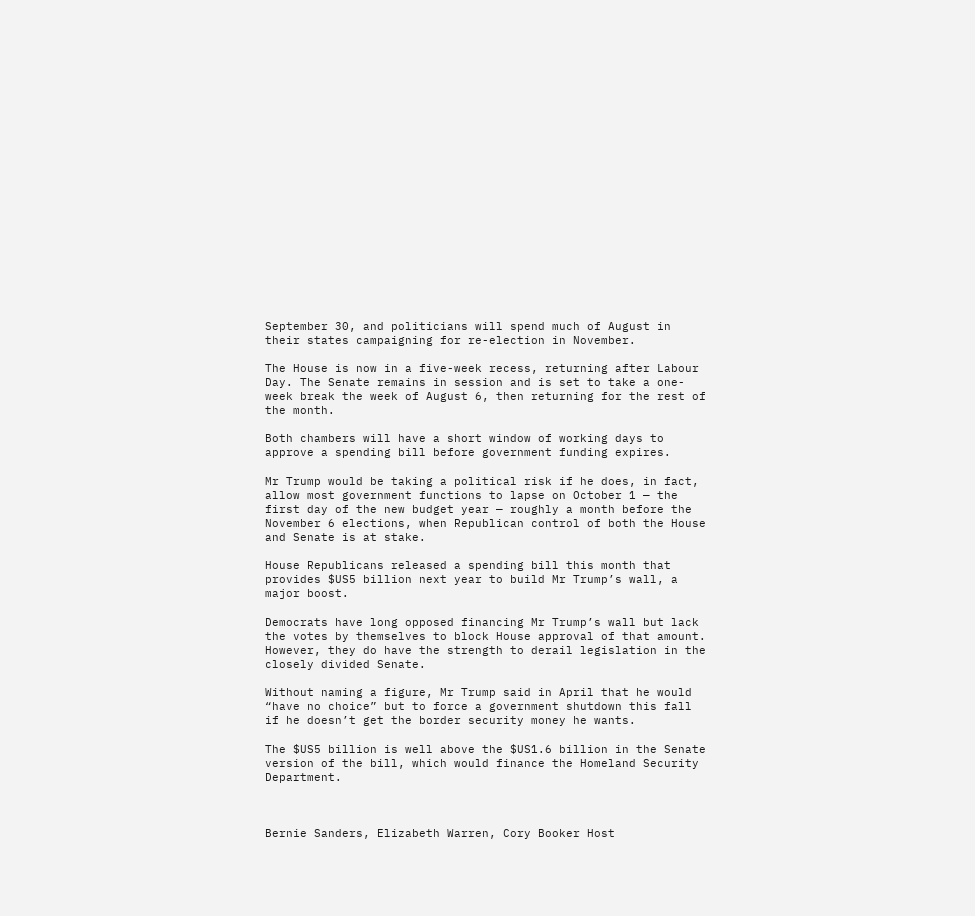September 30, and politicians will spend much of August in their states campaigning for re-election in November.

The House is now in a five-week recess, returning after Labour Day. The Senate remains in session and is set to take a one-week break the week of August 6, then returning for the rest of the month.

Both chambers will have a short window of working days to approve a spending bill before government funding expires.

Mr Trump would be taking a political risk if he does, in fact, allow most government functions to lapse on October 1 — the first day of the new budget year — roughly a month before the November 6 elections, when Republican control of both the House and Senate is at stake.

House Republicans released a spending bill this month that provides $US5 billion next year to build Mr Trump’s wall, a major boost.

Democrats have long opposed financing Mr Trump’s wall but lack the votes by themselves to block House approval of that amount. However, they do have the strength to derail legislation in the closely divided Senate.

Without naming a figure, Mr Trump said in April that he would “have no choice” but to force a government shutdown this fall if he doesn’t get the border security money he wants.

The $US5 billion is well above the $US1.6 billion in the Senate version of the bill, which would finance the Homeland Security Department.



Bernie Sanders, Elizabeth Warren, Cory Booker Host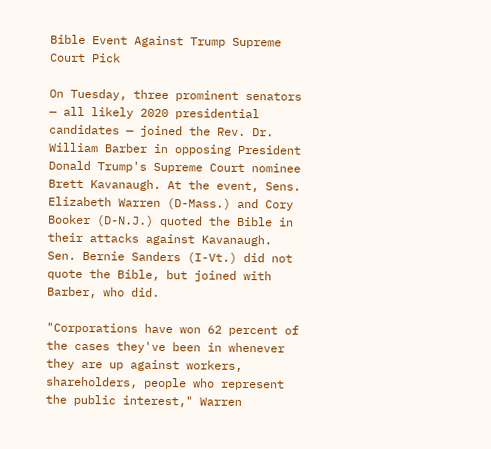Bible Event Against Trump Supreme Court Pick

On Tuesday, three prominent senators — all likely 2020 presidential candidates — joined the Rev. Dr. William Barber in opposing President Donald Trump's Supreme Court nominee Brett Kavanaugh. At the event, Sens. Elizabeth Warren (D-Mass.) and Cory Booker (D-N.J.) quoted the Bible in their attacks against Kavanaugh. Sen. Bernie Sanders (I-Vt.) did not quote the Bible, but joined with Barber, who did.

"Corporations have won 62 percent of the cases they've been in whenever they are up against workers, shareholders, people who represent the public interest," Warren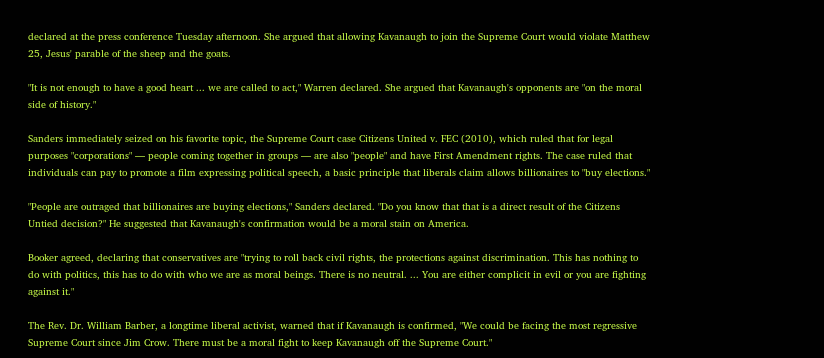declared at the press conference Tuesday afternoon. She argued that allowing Kavanaugh to join the Supreme Court would violate Matthew 25, Jesus' parable of the sheep and the goats.

"It is not enough to have a good heart ... we are called to act," Warren declared. She argued that Kavanaugh's opponents are "on the moral side of history."

Sanders immediately seized on his favorite topic, the Supreme Court case Citizens United v. FEC (2010), which ruled that for legal purposes "corporations" — people coming together in groups — are also "people" and have First Amendment rights. The case ruled that individuals can pay to promote a film expressing political speech, a basic principle that liberals claim allows billionaires to "buy elections."

"People are outraged that billionaires are buying elections," Sanders declared. "Do you know that that is a direct result of the Citizens Untied decision?" He suggested that Kavanaugh's confirmation would be a moral stain on America.

Booker agreed, declaring that conservatives are "trying to roll back civil rights, the protections against discrimination. This has nothing to do with politics, this has to do with who we are as moral beings. There is no neutral. ... You are either complicit in evil or you are fighting against it."

The Rev. Dr. William Barber, a longtime liberal activist, warned that if Kavanaugh is confirmed, "We could be facing the most regressive Supreme Court since Jim Crow. There must be a moral fight to keep Kavanaugh off the Supreme Court."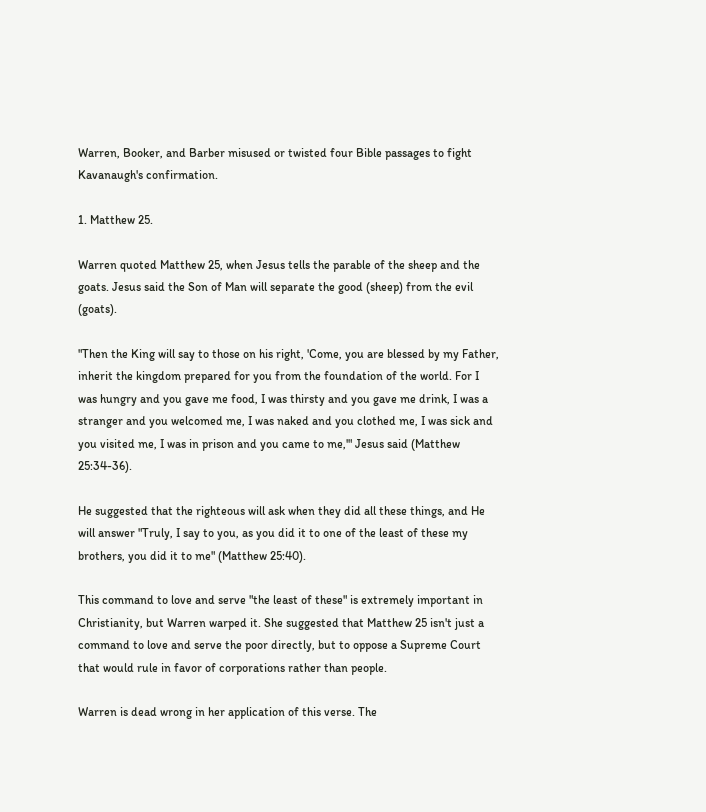Warren, Booker, and Barber misused or twisted four Bible passages to fight Kavanaugh's confirmation.

1. Matthew 25.

Warren quoted Matthew 25, when Jesus tells the parable of the sheep and the goats. Jesus said the Son of Man will separate the good (sheep) from the evil (goats).

"Then the King will say to those on his right, 'Come, you are blessed by my Father, inherit the kingdom prepared for you from the foundation of the world. For I was hungry and you gave me food, I was thirsty and you gave me drink, I was a stranger and you welcomed me, I was naked and you clothed me, I was sick and you visited me, I was in prison and you came to me,'" Jesus said (Matthew 25:34-36).

He suggested that the righteous will ask when they did all these things, and He will answer "Truly, I say to you, as you did it to one of the least of these my brothers, you did it to me" (Matthew 25:40).

This command to love and serve "the least of these" is extremely important in Christianity, but Warren warped it. She suggested that Matthew 25 isn't just a command to love and serve the poor directly, but to oppose a Supreme Court that would rule in favor of corporations rather than people.

Warren is dead wrong in her application of this verse. The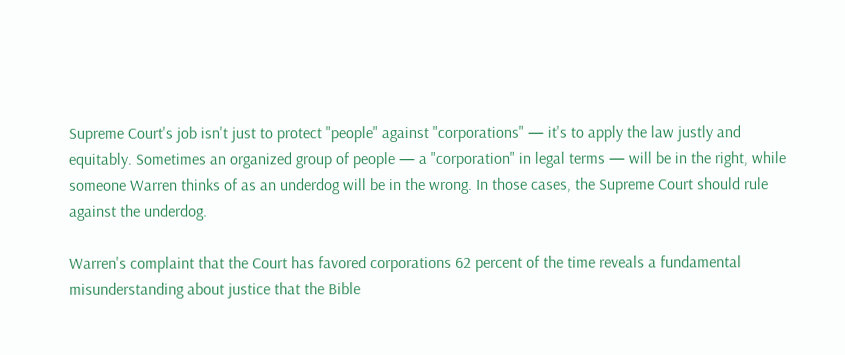Supreme Court's job isn't just to protect "people" against "corporations" — it's to apply the law justly and equitably. Sometimes an organized group of people — a "corporation" in legal terms — will be in the right, while someone Warren thinks of as an underdog will be in the wrong. In those cases, the Supreme Court should rule against the underdog.

Warren's complaint that the Court has favored corporations 62 percent of the time reveals a fundamental misunderstanding about justice that the Bible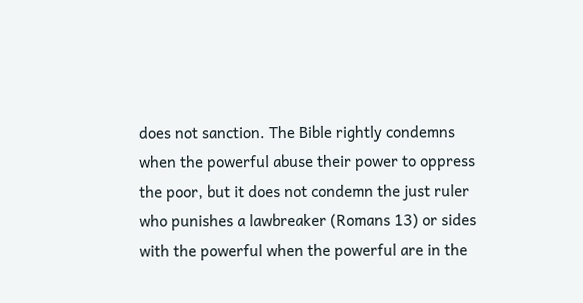does not sanction. The Bible rightly condemns when the powerful abuse their power to oppress the poor, but it does not condemn the just ruler who punishes a lawbreaker (Romans 13) or sides with the powerful when the powerful are in the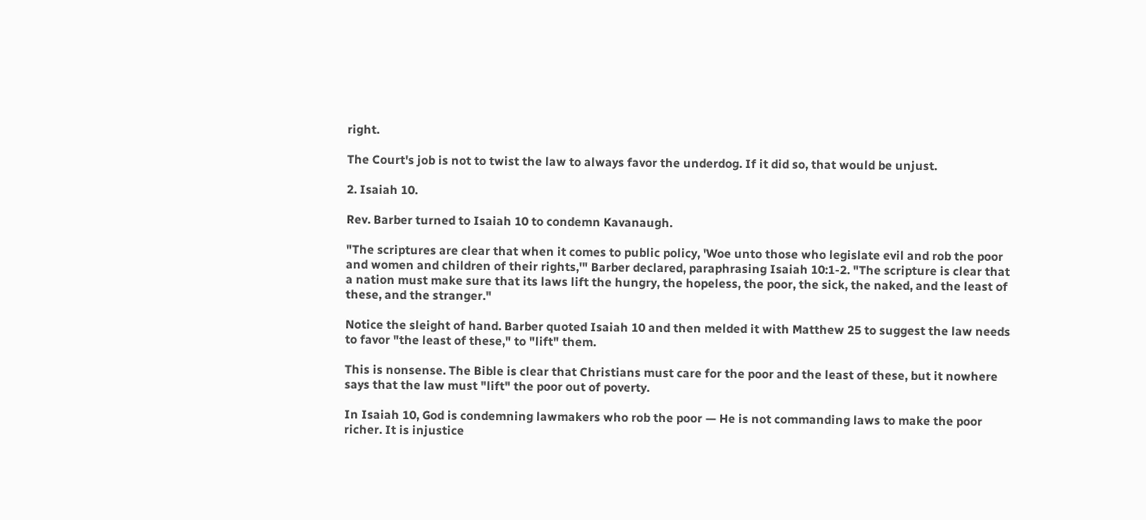right.

The Court's job is not to twist the law to always favor the underdog. If it did so, that would be unjust.

2. Isaiah 10.

Rev. Barber turned to Isaiah 10 to condemn Kavanaugh.

"The scriptures are clear that when it comes to public policy, 'Woe unto those who legislate evil and rob the poor and women and children of their rights,'" Barber declared, paraphrasing Isaiah 10:1-2. "The scripture is clear that a nation must make sure that its laws lift the hungry, the hopeless, the poor, the sick, the naked, and the least of these, and the stranger."

Notice the sleight of hand. Barber quoted Isaiah 10 and then melded it with Matthew 25 to suggest the law needs to favor "the least of these," to "lift" them.

This is nonsense. The Bible is clear that Christians must care for the poor and the least of these, but it nowhere says that the law must "lift" the poor out of poverty.

In Isaiah 10, God is condemning lawmakers who rob the poor — He is not commanding laws to make the poor richer. It is injustice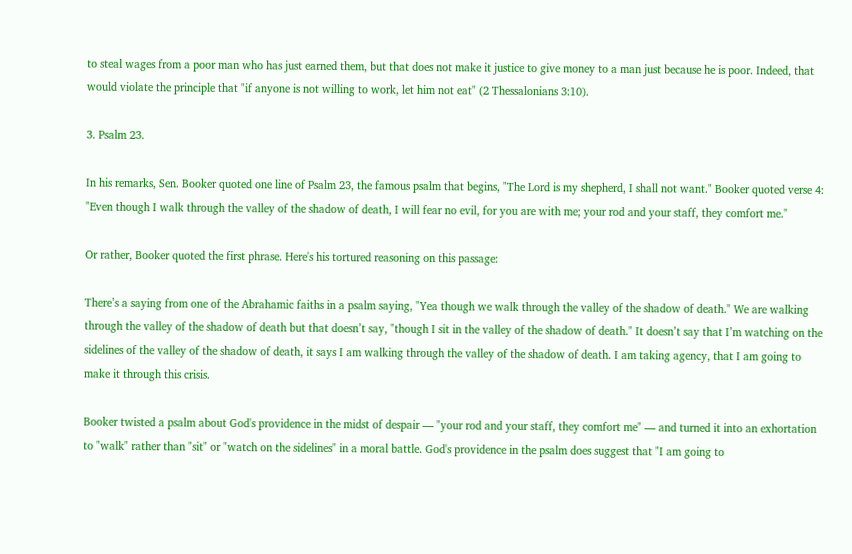to steal wages from a poor man who has just earned them, but that does not make it justice to give money to a man just because he is poor. Indeed, that would violate the principle that "if anyone is not willing to work, let him not eat" (2 Thessalonians 3:10).

3. Psalm 23.

In his remarks, Sen. Booker quoted one line of Psalm 23, the famous psalm that begins, "The Lord is my shepherd, I shall not want." Booker quoted verse 4: "Even though I walk through the valley of the shadow of death, I will fear no evil, for you are with me; your rod and your staff, they comfort me."

Or rather, Booker quoted the first phrase. Here's his tortured reasoning on this passage:

There’s a saying from one of the Abrahamic faiths in a psalm saying, "Yea though we walk through the valley of the shadow of death." We are walking through the valley of the shadow of death but that doesn’t say, "though I sit in the valley of the shadow of death." It doesn’t say that I’m watching on the sidelines of the valley of the shadow of death, it says I am walking through the valley of the shadow of death. I am taking agency, that I am going to make it through this crisis.

Booker twisted a psalm about God's providence in the midst of despair — "your rod and your staff, they comfort me" — and turned it into an exhortation to "walk" rather than "sit" or "watch on the sidelines" in a moral battle. God's providence in the psalm does suggest that "I am going to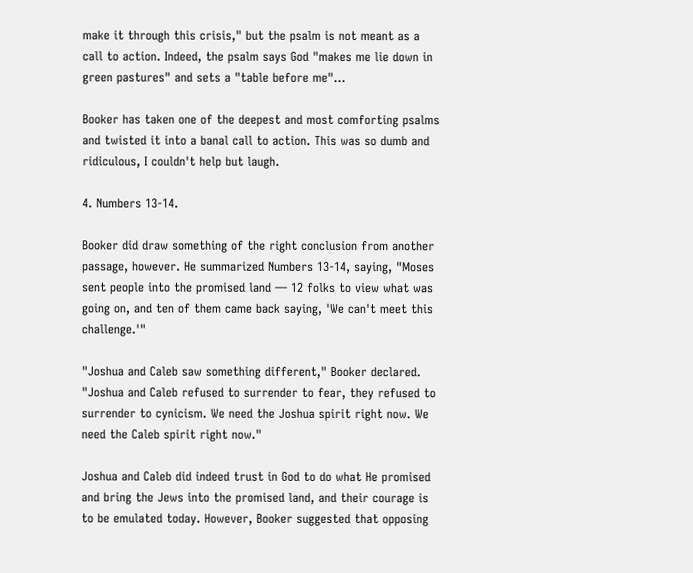make it through this crisis," but the psalm is not meant as a call to action. Indeed, the psalm says God "makes me lie down in green pastures" and sets a "table before me"...

Booker has taken one of the deepest and most comforting psalms and twisted it into a banal call to action. This was so dumb and ridiculous, I couldn't help but laugh.

4. Numbers 13-14.

Booker did draw something of the right conclusion from another passage, however. He summarized Numbers 13-14, saying, "Moses sent people into the promised land — 12 folks to view what was going on, and ten of them came back saying, 'We can't meet this challenge.'"

"Joshua and Caleb saw something different," Booker declared. "Joshua and Caleb refused to surrender to fear, they refused to surrender to cynicism. We need the Joshua spirit right now. We need the Caleb spirit right now."

Joshua and Caleb did indeed trust in God to do what He promised and bring the Jews into the promised land, and their courage is to be emulated today. However, Booker suggested that opposing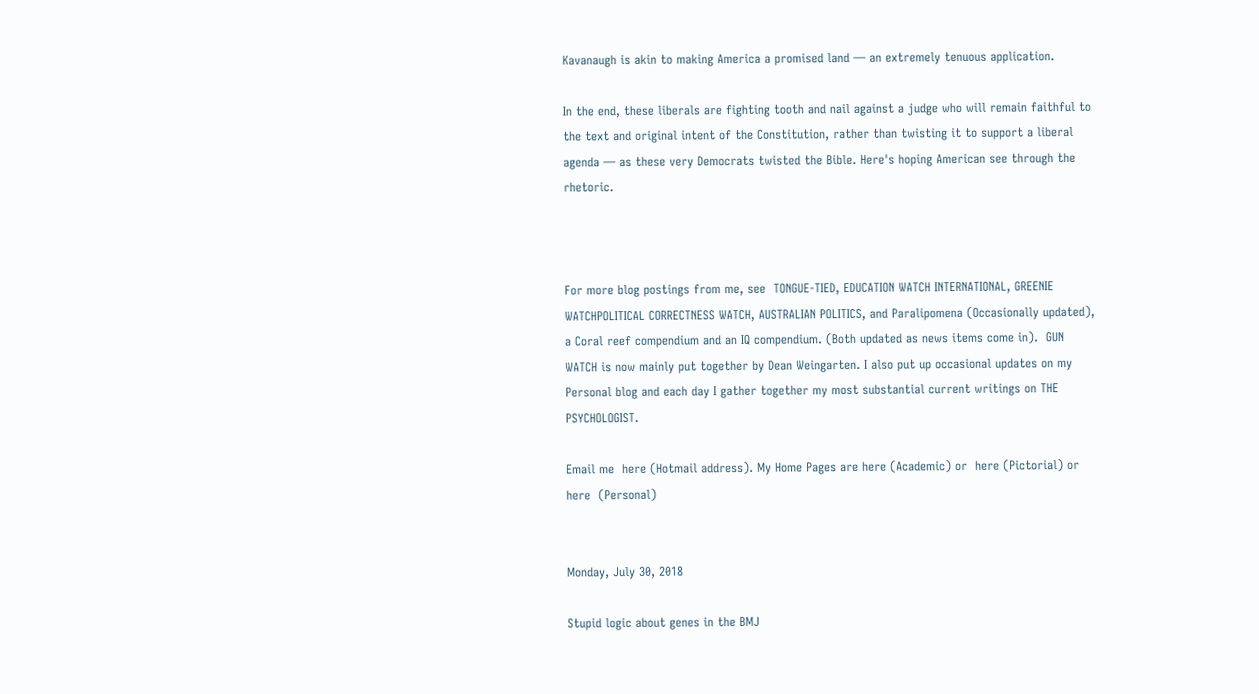Kavanaugh is akin to making America a promised land — an extremely tenuous application.

In the end, these liberals are fighting tooth and nail against a judge who will remain faithful to the text and original intent of the Constitution, rather than twisting it to support a liberal agenda — as these very Democrats twisted the Bible. Here's hoping American see through the rhetoric.



For more blog postings from me, see  TONGUE-TIED, EDUCATION WATCH INTERNATIONAL, GREENIE WATCHPOLITICAL CORRECTNESS WATCH, AUSTRALIAN POLITICS, and Paralipomena (Occasionally updated),  a Coral reef compendium and an IQ compendium. (Both updated as news items come in).  GUN WATCH is now mainly put together by Dean Weingarten. I also put up occasional updates on my Personal blog and each day I gather together my most substantial current writings on THE PSYCHOLOGIST.

Email me  here (Hotmail address). My Home Pages are here (Academic) or  here (Pictorial) or  here  (Personal)


Monday, July 30, 2018

Stupid logic about genes in the BMJ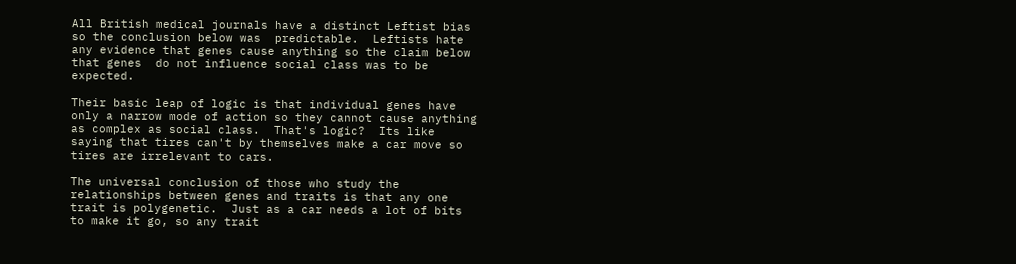All British medical journals have a distinct Leftist bias so the conclusion below was  predictable.  Leftists hate any evidence that genes cause anything so the claim below that genes  do not influence social class was to be expected.

Their basic leap of logic is that individual genes have only a narrow mode of action so they cannot cause anything as complex as social class.  That's logic?  Its like saying that tires can't by themselves make a car move so tires are irrelevant to cars.

The universal conclusion of those who study the relationships between genes and traits is that any one trait is polygenetic.  Just as a car needs a lot of bits to make it go, so any trait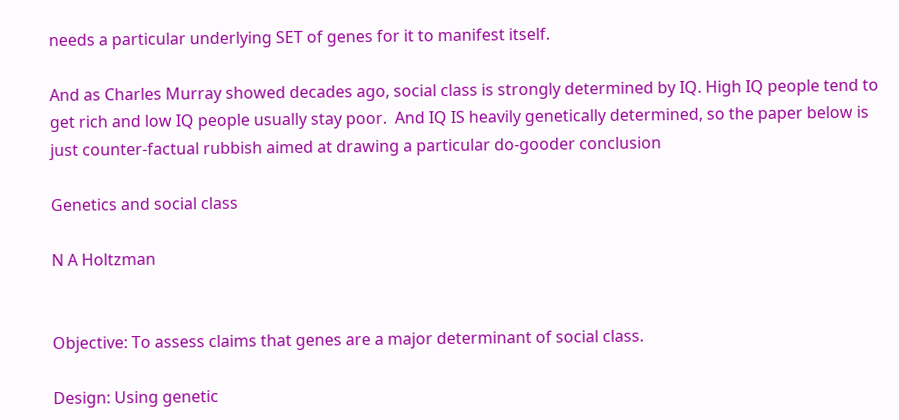needs a particular underlying SET of genes for it to manifest itself.

And as Charles Murray showed decades ago, social class is strongly determined by IQ. High IQ people tend to get rich and low IQ people usually stay poor.  And IQ IS heavily genetically determined, so the paper below is just counter-factual rubbish aimed at drawing a particular do-gooder conclusion

Genetics and social class

N A Holtzman


Objective: To assess claims that genes are a major determinant of social class.

Design: Using genetic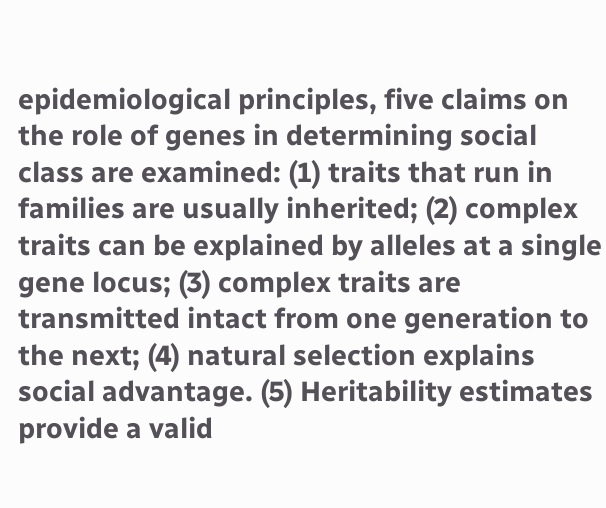epidemiological principles, five claims on the role of genes in determining social class are examined: (1) traits that run in families are usually inherited; (2) complex traits can be explained by alleles at a single gene locus; (3) complex traits are transmitted intact from one generation to the next; (4) natural selection explains social advantage. (5) Heritability estimates provide a valid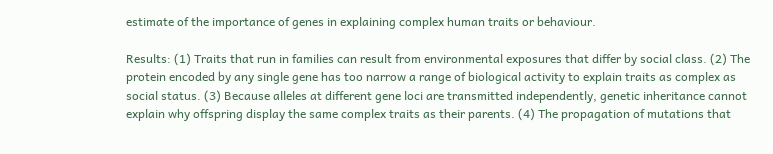estimate of the importance of genes in explaining complex human traits or behaviour.

Results: (1) Traits that run in families can result from environmental exposures that differ by social class. (2) The protein encoded by any single gene has too narrow a range of biological activity to explain traits as complex as social status. (3) Because alleles at different gene loci are transmitted independently, genetic inheritance cannot explain why offspring display the same complex traits as their parents. (4) The propagation of mutations that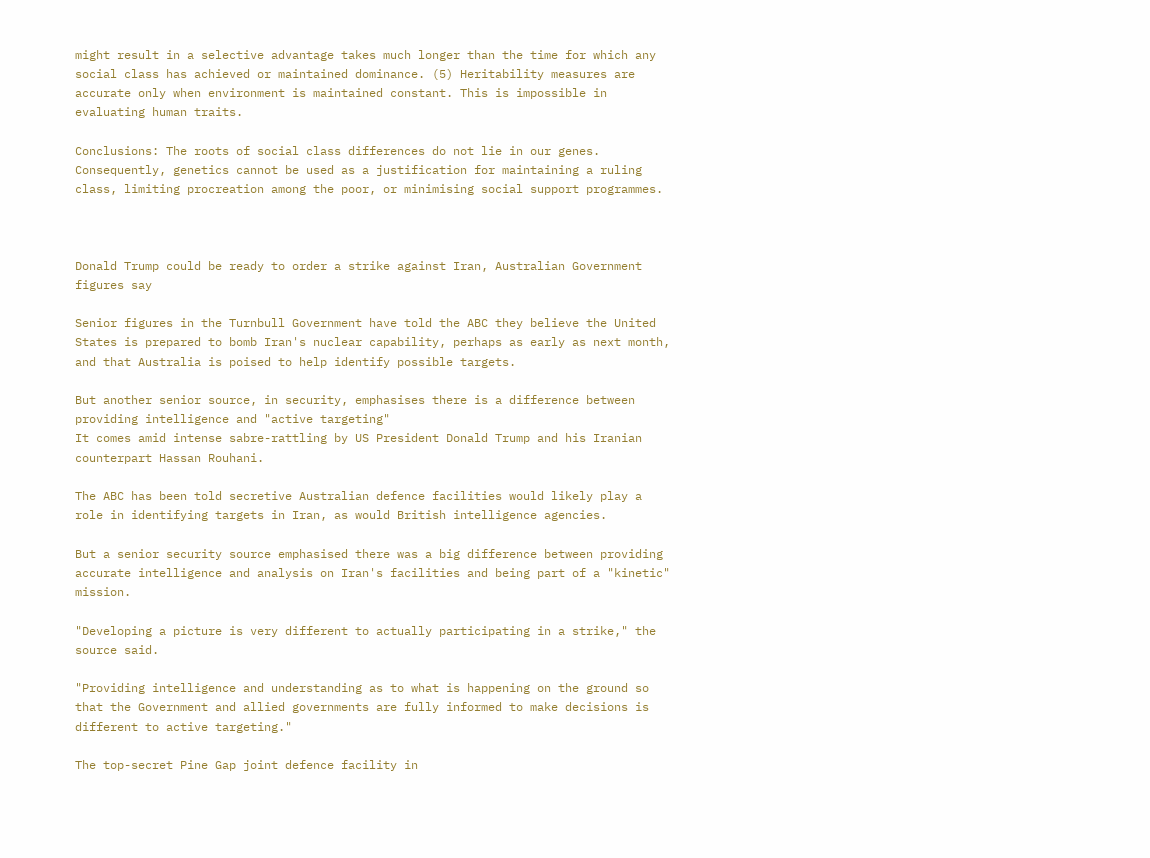might result in a selective advantage takes much longer than the time for which any social class has achieved or maintained dominance. (5) Heritability measures are accurate only when environment is maintained constant. This is impossible in evaluating human traits.

Conclusions: The roots of social class differences do not lie in our genes. Consequently, genetics cannot be used as a justification for maintaining a ruling class, limiting procreation among the poor, or minimising social support programmes.



Donald Trump could be ready to order a strike against Iran, Australian Government figures say

Senior figures in the Turnbull Government have told the ABC they believe the United States is prepared to bomb Iran's nuclear capability, perhaps as early as next month, and that Australia is poised to help identify possible targets.

But another senior source, in security, emphasises there is a difference between providing intelligence and "active targeting"
It comes amid intense sabre-rattling by US President Donald Trump and his Iranian counterpart Hassan Rouhani.

The ABC has been told secretive Australian defence facilities would likely play a role in identifying targets in Iran, as would British intelligence agencies.

But a senior security source emphasised there was a big difference between providing accurate intelligence and analysis on Iran's facilities and being part of a "kinetic" mission.

"Developing a picture is very different to actually participating in a strike," the source said.

"Providing intelligence and understanding as to what is happening on the ground so that the Government and allied governments are fully informed to make decisions is different to active targeting."

The top-secret Pine Gap joint defence facility in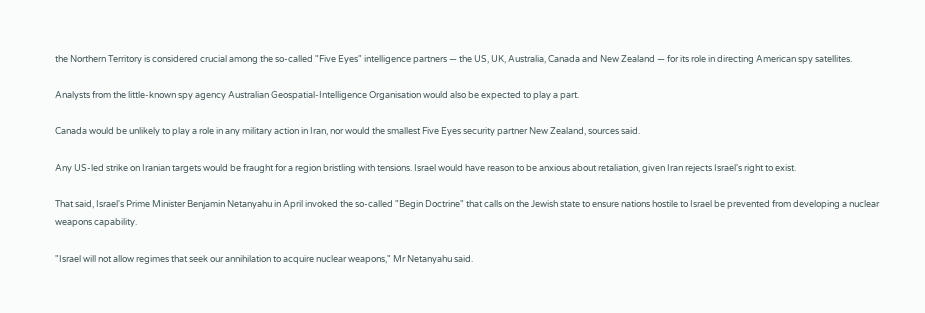the Northern Territory is considered crucial among the so-called "Five Eyes" intelligence partners — the US, UK, Australia, Canada and New Zealand — for its role in directing American spy satellites.

Analysts from the little-known spy agency Australian Geospatial-Intelligence Organisation would also be expected to play a part.

Canada would be unlikely to play a role in any military action in Iran, nor would the smallest Five Eyes security partner New Zealand, sources said.

Any US-led strike on Iranian targets would be fraught for a region bristling with tensions. Israel would have reason to be anxious about retaliation, given Iran rejects Israel's right to exist.

That said, Israel's Prime Minister Benjamin Netanyahu in April invoked the so-called "Begin Doctrine" that calls on the Jewish state to ensure nations hostile to Israel be prevented from developing a nuclear weapons capability.

"Israel will not allow regimes that seek our annihilation to acquire nuclear weapons," Mr Netanyahu said.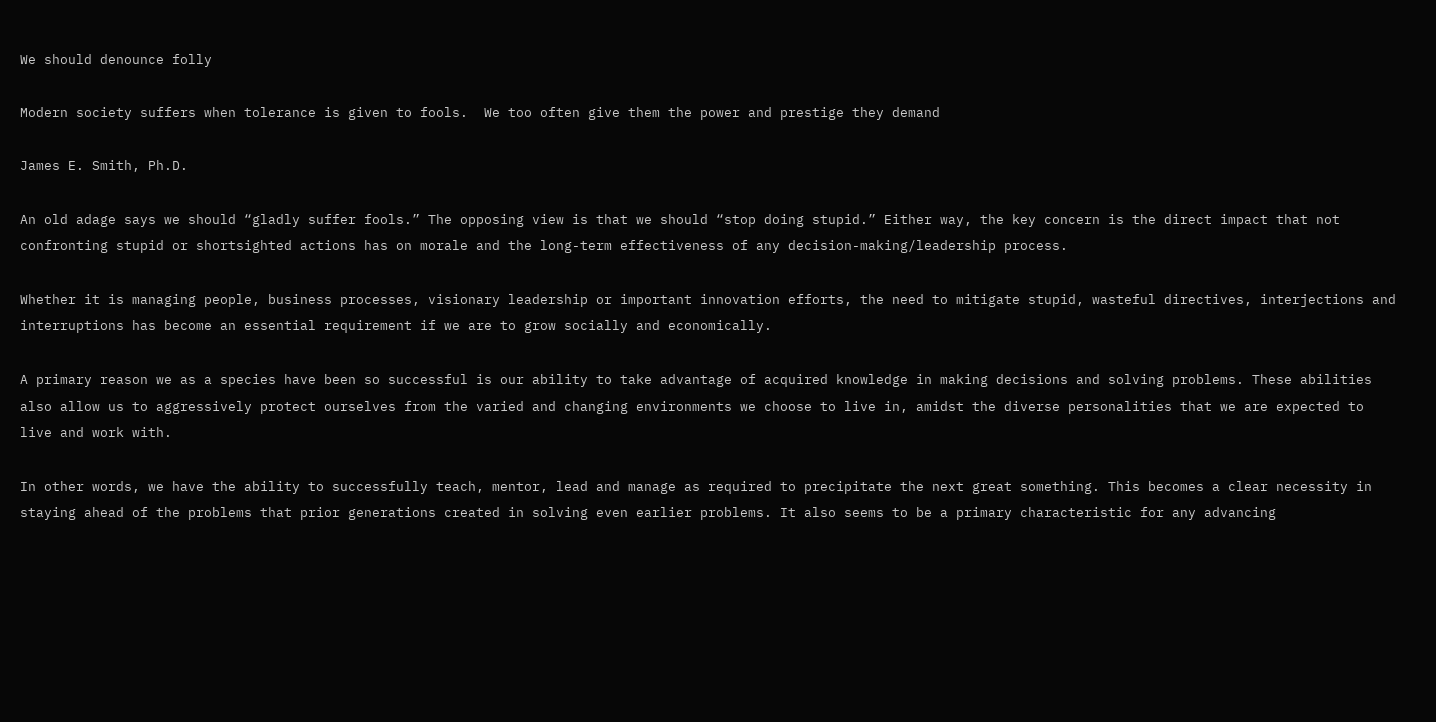We should denounce folly

Modern society suffers when tolerance is given to fools.  We too often give them the power and prestige they demand

James E. Smith, Ph.D.

An old adage says we should “gladly suffer fools.” The opposing view is that we should “stop doing stupid.” Either way, the key concern is the direct impact that not confronting stupid or shortsighted actions has on morale and the long-term effectiveness of any decision-making/leadership process.

Whether it is managing people, business processes, visionary leadership or important innovation efforts, the need to mitigate stupid, wasteful directives, interjections and interruptions has become an essential requirement if we are to grow socially and economically.

A primary reason we as a species have been so successful is our ability to take advantage of acquired knowledge in making decisions and solving problems. These abilities also allow us to aggressively protect ourselves from the varied and changing environments we choose to live in, amidst the diverse personalities that we are expected to live and work with.

In other words, we have the ability to successfully teach, mentor, lead and manage as required to precipitate the next great something. This becomes a clear necessity in staying ahead of the problems that prior generations created in solving even earlier problems. It also seems to be a primary characteristic for any advancing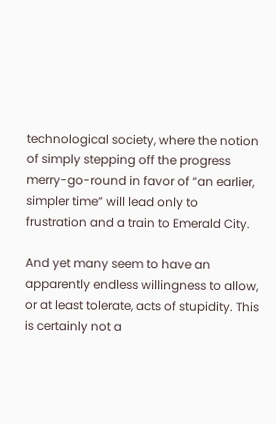technological society, where the notion of simply stepping off the progress merry-go-round in favor of “an earlier, simpler time” will lead only to frustration and a train to Emerald City.

And yet many seem to have an apparently endless willingness to allow, or at least tolerate, acts of stupidity. This is certainly not a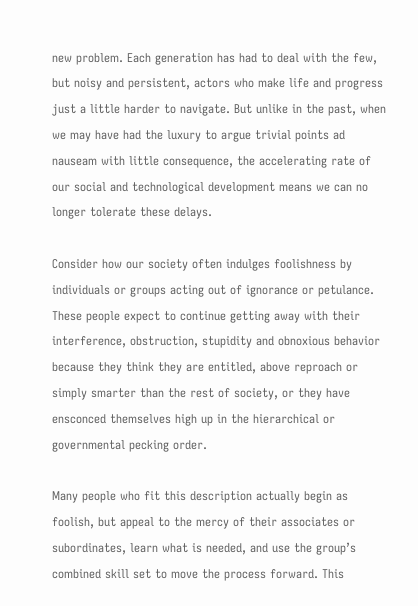new problem. Each generation has had to deal with the few, but noisy and persistent, actors who make life and progress just a little harder to navigate. But unlike in the past, when we may have had the luxury to argue trivial points ad nauseam with little consequence, the accelerating rate of our social and technological development means we can no longer tolerate these delays.

Consider how our society often indulges foolishness by individuals or groups acting out of ignorance or petulance. These people expect to continue getting away with their interference, obstruction, stupidity and obnoxious behavior because they think they are entitled, above reproach or simply smarter than the rest of society, or they have ensconced themselves high up in the hierarchical or governmental pecking order.

Many people who fit this description actually begin as foolish, but appeal to the mercy of their associates or subordinates, learn what is needed, and use the group’s combined skill set to move the process forward. This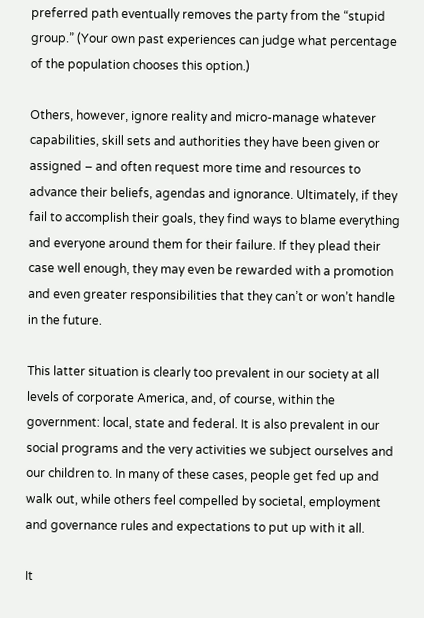preferred path eventually removes the party from the “stupid group.” (Your own past experiences can judge what percentage of the population chooses this option.)

Others, however, ignore reality and micro-manage whatever capabilities, skill sets and authorities they have been given or assigned – and often request more time and resources to advance their beliefs, agendas and ignorance. Ultimately, if they fail to accomplish their goals, they find ways to blame everything and everyone around them for their failure. If they plead their case well enough, they may even be rewarded with a promotion and even greater responsibilities that they can’t or won’t handle in the future.

This latter situation is clearly too prevalent in our society at all levels of corporate America, and, of course, within the government: local, state and federal. It is also prevalent in our social programs and the very activities we subject ourselves and our children to. In many of these cases, people get fed up and walk out, while others feel compelled by societal, employment and governance rules and expectations to put up with it all.

It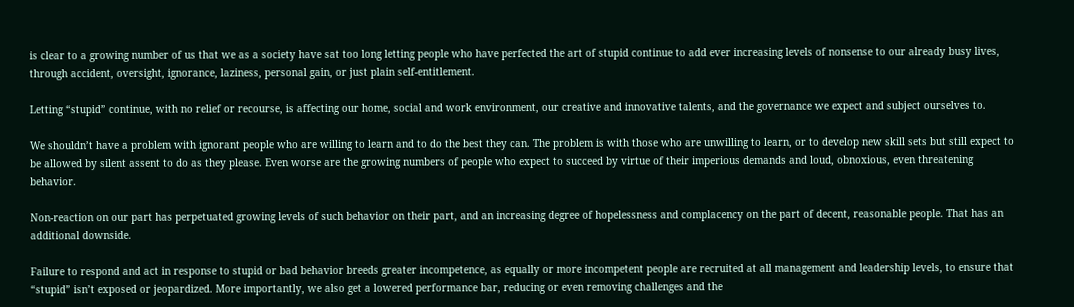is clear to a growing number of us that we as a society have sat too long letting people who have perfected the art of stupid continue to add ever increasing levels of nonsense to our already busy lives, through accident, oversight, ignorance, laziness, personal gain, or just plain self-entitlement.

Letting “stupid” continue, with no relief or recourse, is affecting our home, social and work environment, our creative and innovative talents, and the governance we expect and subject ourselves to.

We shouldn’t have a problem with ignorant people who are willing to learn and to do the best they can. The problem is with those who are unwilling to learn, or to develop new skill sets but still expect to be allowed by silent assent to do as they please. Even worse are the growing numbers of people who expect to succeed by virtue of their imperious demands and loud, obnoxious, even threatening behavior.

Non-reaction on our part has perpetuated growing levels of such behavior on their part, and an increasing degree of hopelessness and complacency on the part of decent, reasonable people. That has an additional downside.

Failure to respond and act in response to stupid or bad behavior breeds greater incompetence, as equally or more incompetent people are recruited at all management and leadership levels, to ensure that “stupid” isn’t exposed or jeopardized. More importantly, we also get a lowered performance bar, reducing or even removing challenges and the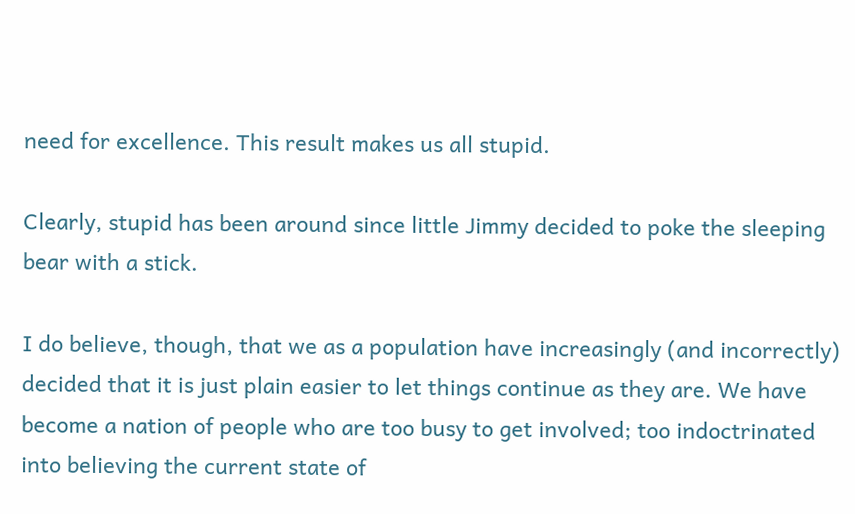need for excellence. This result makes us all stupid.

Clearly, stupid has been around since little Jimmy decided to poke the sleeping bear with a stick.

I do believe, though, that we as a population have increasingly (and incorrectly) decided that it is just plain easier to let things continue as they are. We have become a nation of people who are too busy to get involved; too indoctrinated into believing the current state of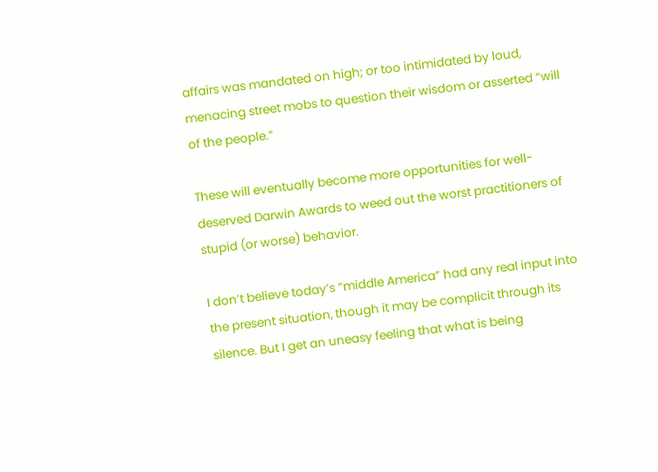affairs was mandated on high; or too intimidated by loud, menacing street mobs to question their wisdom or asserted “will of the people.”

These will eventually become more opportunities for well-deserved Darwin Awards to weed out the worst practitioners of stupid (or worse) behavior.

I don’t believe today’s “middle America” had any real input into the present situation, though it may be complicit through its silence. But I get an uneasy feeling that what is being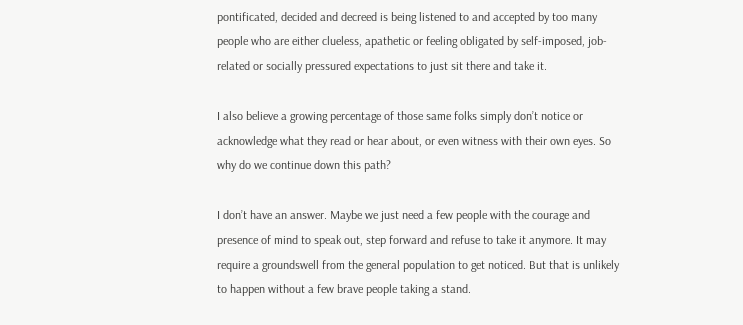pontificated, decided and decreed is being listened to and accepted by too many people who are either clueless, apathetic or feeling obligated by self-imposed, job-related or socially pressured expectations to just sit there and take it.

I also believe a growing percentage of those same folks simply don’t notice or acknowledge what they read or hear about, or even witness with their own eyes. So why do we continue down this path?

I don’t have an answer. Maybe we just need a few people with the courage and presence of mind to speak out, step forward and refuse to take it anymore. It may require a groundswell from the general population to get noticed. But that is unlikely to happen without a few brave people taking a stand.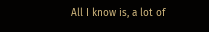All I know is, a lot of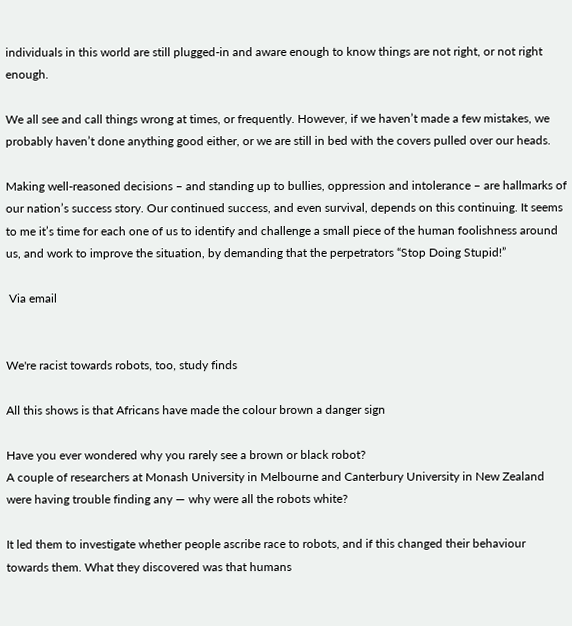individuals in this world are still plugged-in and aware enough to know things are not right, or not right enough.

We all see and call things wrong at times, or frequently. However, if we haven’t made a few mistakes, we probably haven’t done anything good either, or we are still in bed with the covers pulled over our heads.

Making well-reasoned decisions – and standing up to bullies, oppression and intolerance – are hallmarks of our nation’s success story. Our continued success, and even survival, depends on this continuing. It seems to me it’s time for each one of us to identify and challenge a small piece of the human foolishness around us, and work to improve the situation, by demanding that the perpetrators “Stop Doing Stupid!”

 Via email


We're racist towards robots, too, study finds

All this shows is that Africans have made the colour brown a danger sign

Have you ever wondered why you rarely see a brown or black robot?
A couple of researchers at Monash University in Melbourne and Canterbury University in New Zealand were having trouble finding any — why were all the robots white?

It led them to investigate whether people ascribe race to robots, and if this changed their behaviour towards them. What they discovered was that humans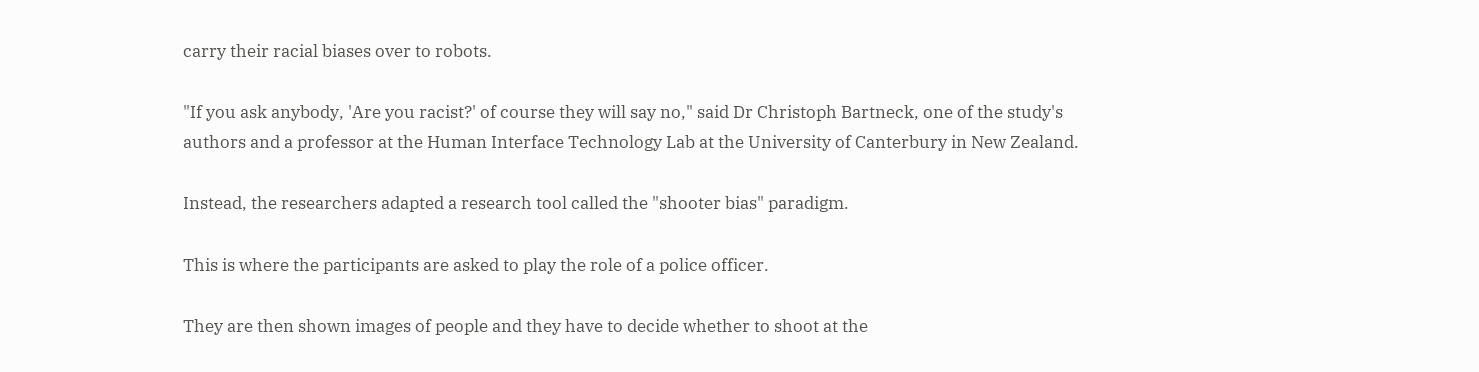carry their racial biases over to robots.

"If you ask anybody, 'Are you racist?' of course they will say no," said Dr Christoph Bartneck, one of the study's authors and a professor at the Human Interface Technology Lab at the University of Canterbury in New Zealand.

Instead, the researchers adapted a research tool called the "shooter bias" paradigm.

This is where the participants are asked to play the role of a police officer.

They are then shown images of people and they have to decide whether to shoot at the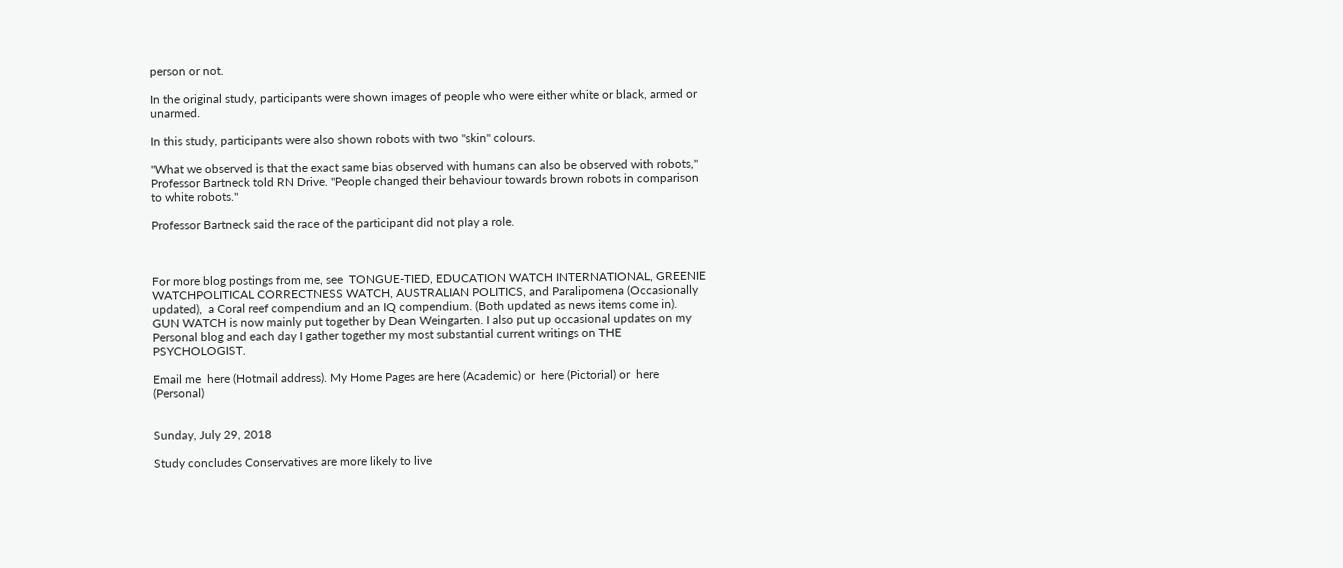person or not.

In the original study, participants were shown images of people who were either white or black, armed or unarmed.

In this study, participants were also shown robots with two "skin" colours.

"What we observed is that the exact same bias observed with humans can also be observed with robots," Professor Bartneck told RN Drive. "People changed their behaviour towards brown robots in comparison to white robots."

Professor Bartneck said the race of the participant did not play a role.



For more blog postings from me, see  TONGUE-TIED, EDUCATION WATCH INTERNATIONAL, GREENIE WATCHPOLITICAL CORRECTNESS WATCH, AUSTRALIAN POLITICS, and Paralipomena (Occasionally updated),  a Coral reef compendium and an IQ compendium. (Both updated as news items come in).  GUN WATCH is now mainly put together by Dean Weingarten. I also put up occasional updates on my Personal blog and each day I gather together my most substantial current writings on THE PSYCHOLOGIST.

Email me  here (Hotmail address). My Home Pages are here (Academic) or  here (Pictorial) or  here  (Personal)


Sunday, July 29, 2018

Study concludes Conservatives are more likely to live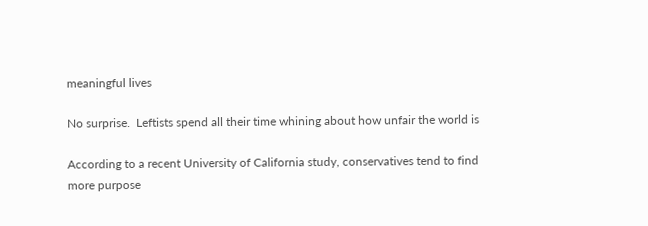meaningful lives

No surprise.  Leftists spend all their time whining about how unfair the world is

According to a recent University of California study, conservatives tend to find more purpose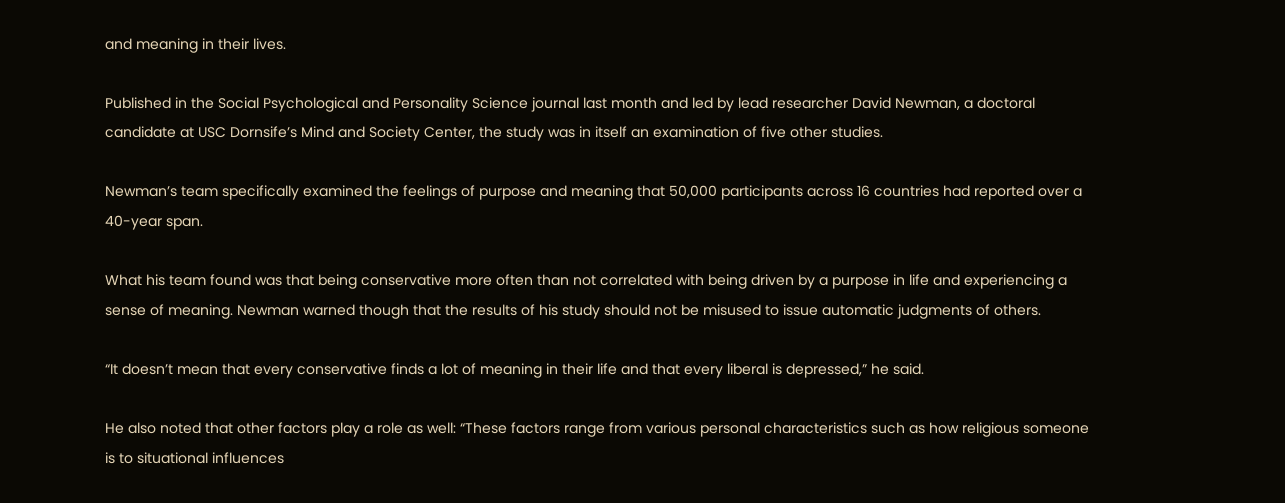and meaning in their lives.

Published in the Social Psychological and Personality Science journal last month and led by lead researcher David Newman, a doctoral candidate at USC Dornsife’s Mind and Society Center, the study was in itself an examination of five other studies.

Newman’s team specifically examined the feelings of purpose and meaning that 50,000 participants across 16 countries had reported over a 40-year span.

What his team found was that being conservative more often than not correlated with being driven by a purpose in life and experiencing a sense of meaning. Newman warned though that the results of his study should not be misused to issue automatic judgments of others.

“It doesn’t mean that every conservative finds a lot of meaning in their life and that every liberal is depressed,” he said.

He also noted that other factors play a role as well: “These factors range from various personal characteristics such as how religious someone is to situational influences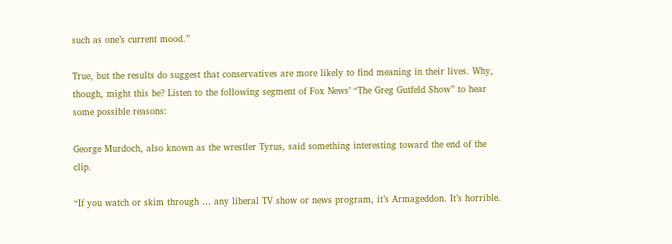such as one’s current mood.”

True, but the results do suggest that conservatives are more likely to find meaning in their lives. Why, though, might this be? Listen to the following segment of Fox News’ “The Greg Gutfeld Show” to hear some possible reasons:

George Murdoch, also known as the wrestler Tyrus, said something interesting toward the end of the clip.

“If you watch or skim through … any liberal TV show or news program, it’s Armageddon. It’s horrible.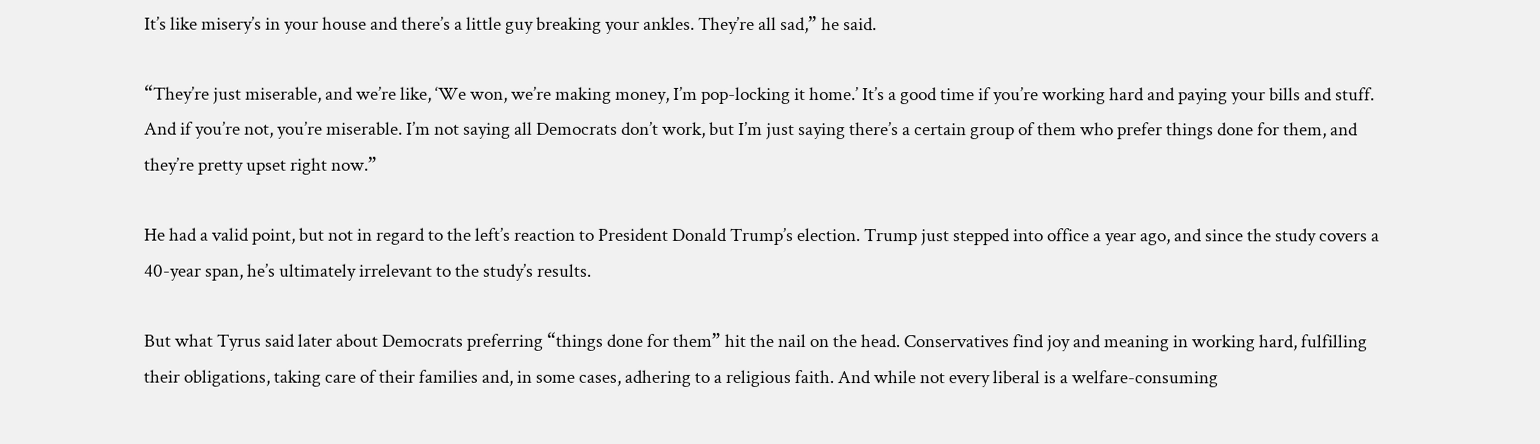It’s like misery’s in your house and there’s a little guy breaking your ankles. They’re all sad,” he said.

“They’re just miserable, and we’re like, ‘We won, we’re making money, I’m pop-locking it home.’ It’s a good time if you’re working hard and paying your bills and stuff. And if you’re not, you’re miserable. I’m not saying all Democrats don’t work, but I’m just saying there’s a certain group of them who prefer things done for them, and they’re pretty upset right now.”

He had a valid point, but not in regard to the left’s reaction to President Donald Trump’s election. Trump just stepped into office a year ago, and since the study covers a 40-year span, he’s ultimately irrelevant to the study’s results.

But what Tyrus said later about Democrats preferring “things done for them” hit the nail on the head. Conservatives find joy and meaning in working hard, fulfilling their obligations, taking care of their families and, in some cases, adhering to a religious faith. And while not every liberal is a welfare-consuming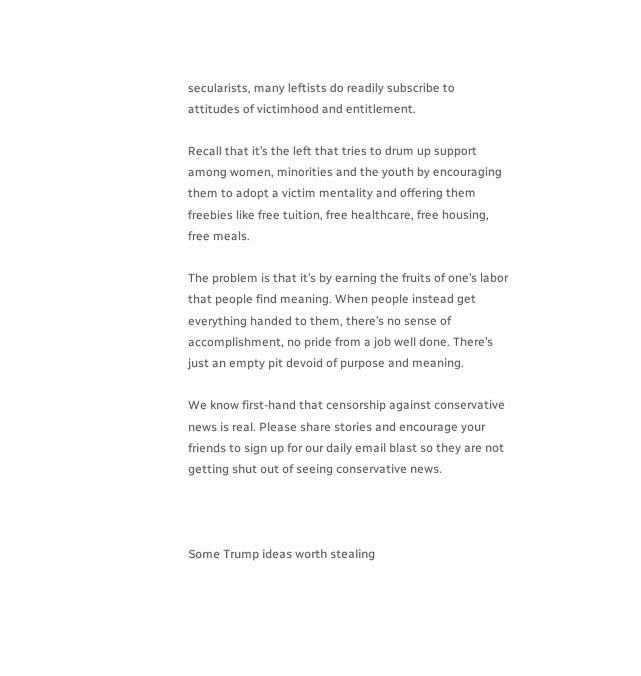secularists, many leftists do readily subscribe to attitudes of victimhood and entitlement.

Recall that it’s the left that tries to drum up support among women, minorities and the youth by encouraging them to adopt a victim mentality and offering them freebies like free tuition, free healthcare, free housing, free meals.

The problem is that it’s by earning the fruits of one’s labor that people find meaning. When people instead get everything handed to them, there’s no sense of accomplishment, no pride from a job well done. There’s just an empty pit devoid of purpose and meaning.

We know first-hand that censorship against conservative news is real. Please share stories and encourage your friends to sign up for our daily email blast so they are not getting shut out of seeing conservative news.



Some Trump ideas worth stealing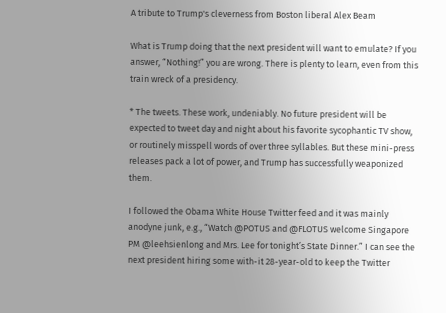A tribute to Trump's cleverness from Boston liberal Alex Beam

What is Trump doing that the next president will want to emulate? If you answer, “Nothing!” you are wrong. There is plenty to learn, even from this train wreck of a presidency.

* The tweets. These work, undeniably. No future president will be expected to tweet day and night about his favorite sycophantic TV show, or routinely misspell words of over three syllables. But these mini-press releases pack a lot of power, and Trump has successfully weaponized them.

I followed the Obama White House Twitter feed and it was mainly anodyne junk, e.g., “Watch @POTUS and @FLOTUS welcome Singapore PM @leehsienlong and Mrs. Lee for tonight’s State Dinner.” I can see the next president hiring some with-it 28-year-old to keep the Twitter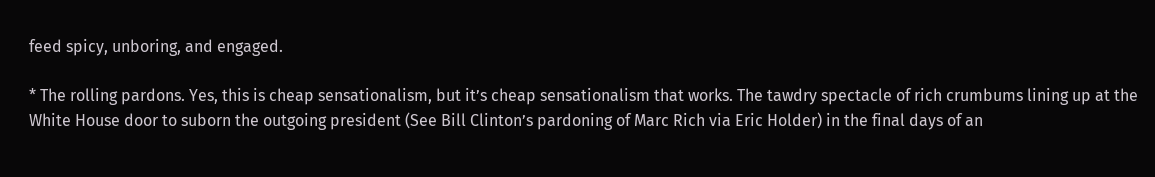feed spicy, unboring, and engaged.

* The rolling pardons. Yes, this is cheap sensationalism, but it’s cheap sensationalism that works. The tawdry spectacle of rich crumbums lining up at the White House door to suborn the outgoing president (See Bill Clinton’s pardoning of Marc Rich via Eric Holder) in the final days of an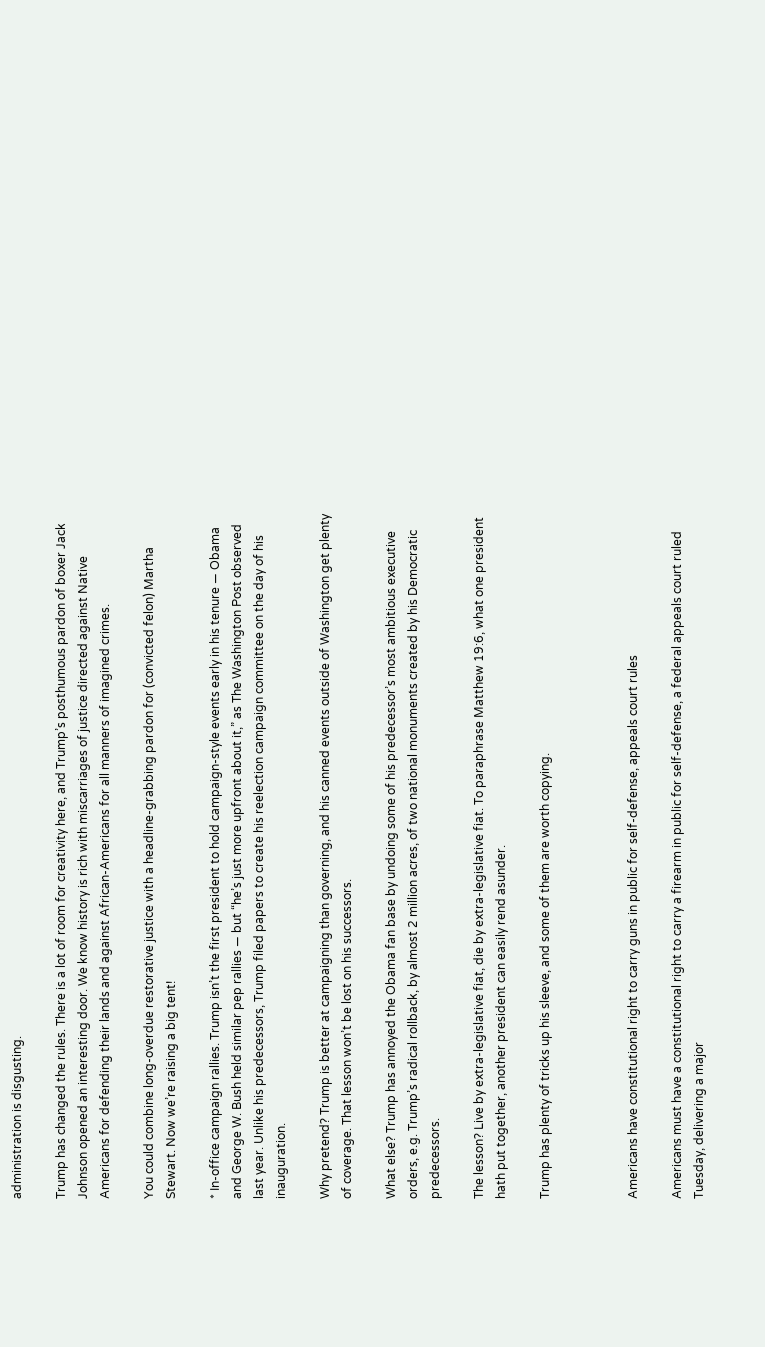administration is disgusting.

Trump has changed the rules. There is a lot of room for creativity here, and Trump’s posthumous pardon of boxer Jack Johnson opened an interesting door. We know history is rich with miscarriages of justice directed against Native Americans for defending their lands and against African-Americans for all manners of imagined crimes.

You could combine long-overdue restorative justice with a headline-grabbing pardon for (convicted felon) Martha Stewart. Now we’re raising a big tent!

* In-office campaign rallies. Trump isn’t the first president to hold campaign-style events early in his tenure — Obama and George W. Bush held similar pep rallies — but “he’s just more upfront about it,” as The Washington Post observed last year. Unlike his predecessors, Trump filed papers to create his reelection campaign committee on the day of his inauguration.

Why pretend? Trump is better at campaigning than governing, and his canned events outside of Washington get plenty of coverage. That lesson won’t be lost on his successors.

What else? Trump has annoyed the Obama fan base by undoing some of his predecessor’s most ambitious executive orders, e.g. Trump’s radical rollback, by almost 2 million acres, of two national monuments created by his Democratic predecessors.

The lesson? Live by extra-legislative fiat, die by extra-legislative fiat. To paraphrase Matthew 19:6, what one president hath put together, another president can easily rend asunder.

Trump has plenty of tricks up his sleeve, and some of them are worth copying.



Americans have constitutional right to carry guns in public for self-defense, appeals court rules

Americans must have a constitutional right to carry a firearm in public for self-defense, a federal appeals court ruled Tuesday, delivering a major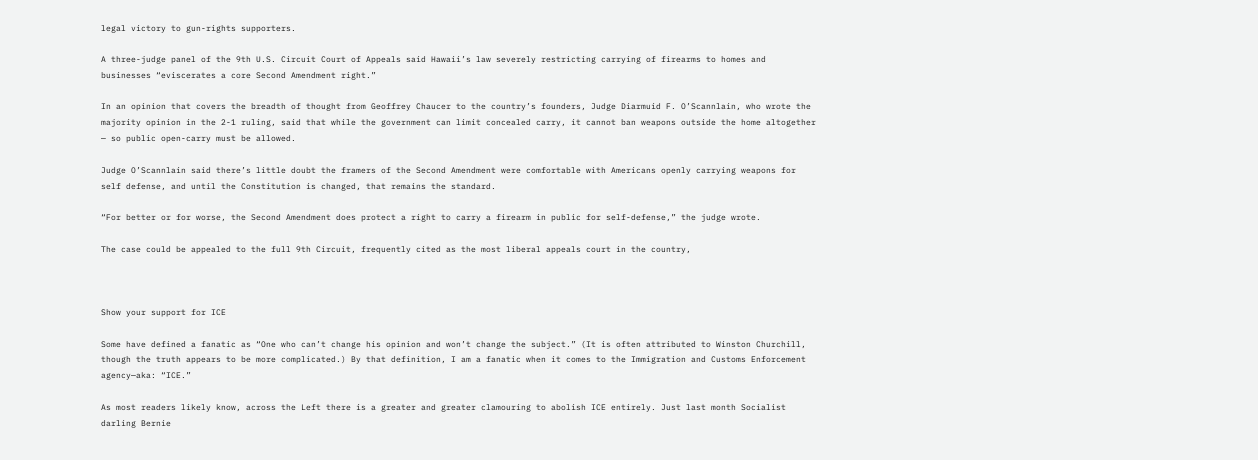legal victory to gun-rights supporters.

A three-judge panel of the 9th U.S. Circuit Court of Appeals said Hawaii’s law severely restricting carrying of firearms to homes and businesses “eviscerates a core Second Amendment right.”

In an opinion that covers the breadth of thought from Geoffrey Chaucer to the country’s founders, Judge Diarmuid F. O’Scannlain, who wrote the majority opinion in the 2-1 ruling, said that while the government can limit concealed carry, it cannot ban weapons outside the home altogether — so public open-carry must be allowed.

Judge O’Scannlain said there’s little doubt the framers of the Second Amendment were comfortable with Americans openly carrying weapons for self defense, and until the Constitution is changed, that remains the standard.

“For better or for worse, the Second Amendment does protect a right to carry a firearm in public for self-defense,” the judge wrote.

The case could be appealed to the full 9th Circuit, frequently cited as the most liberal appeals court in the country,



Show your support for ICE

Some have defined a fanatic as “One who can’t change his opinion and won’t change the subject.” (It is often attributed to Winston Churchill, though the truth appears to be more complicated.) By that definition, I am a fanatic when it comes to the Immigration and Customs Enforcement agency—aka: “ICE.”

As most readers likely know, across the Left there is a greater and greater clamouring to abolish ICE entirely. Just last month Socialist darling Bernie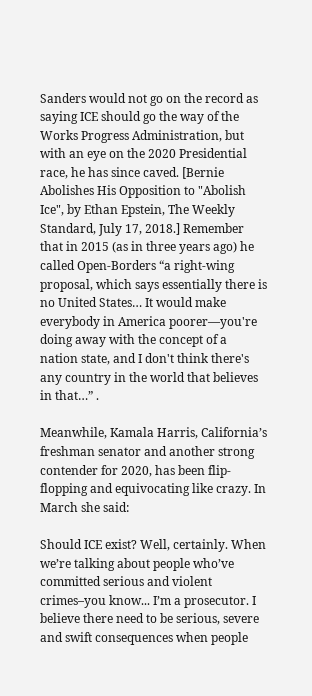Sanders would not go on the record as saying ICE should go the way of the Works Progress Administration, but with an eye on the 2020 Presidential race, he has since caved. [Bernie Abolishes His Opposition to "Abolish Ice", by Ethan Epstein, The Weekly Standard, July 17, 2018.] Remember that in 2015 (as in three years ago) he called Open-Borders “a right-wing proposal, which says essentially there is no United States… It would make everybody in America poorer—you're doing away with the concept of a nation state, and I don't think there's any country in the world that believes in that…” .

Meanwhile, Kamala Harris, California’s freshman senator and another strong contender for 2020, has been flip-flopping and equivocating like crazy. In March she said:

Should ICE exist? Well, certainly. When we’re talking about people who’ve committed serious and violent crimes–you know... I’m a prosecutor. I believe there need to be serious, severe and swift consequences when people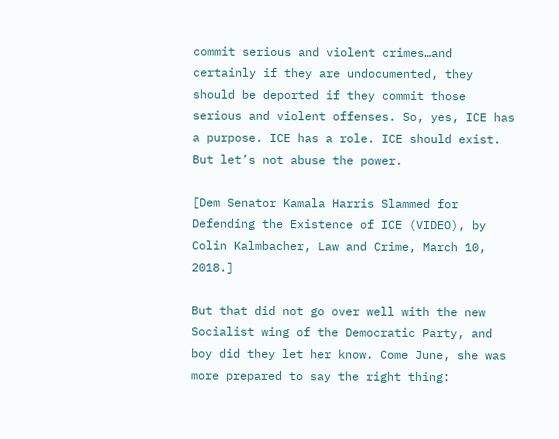commit serious and violent crimes…and certainly if they are undocumented, they should be deported if they commit those serious and violent offenses. So, yes, ICE has a purpose. ICE has a role. ICE should exist. But let’s not abuse the power.

[Dem Senator Kamala Harris Slammed for Defending the Existence of ICE (VIDEO), by Colin Kalmbacher, Law and Crime, March 10, 2018.]

But that did not go over well with the new Socialist wing of the Democratic Party, and boy did they let her know. Come June, she was more prepared to say the right thing: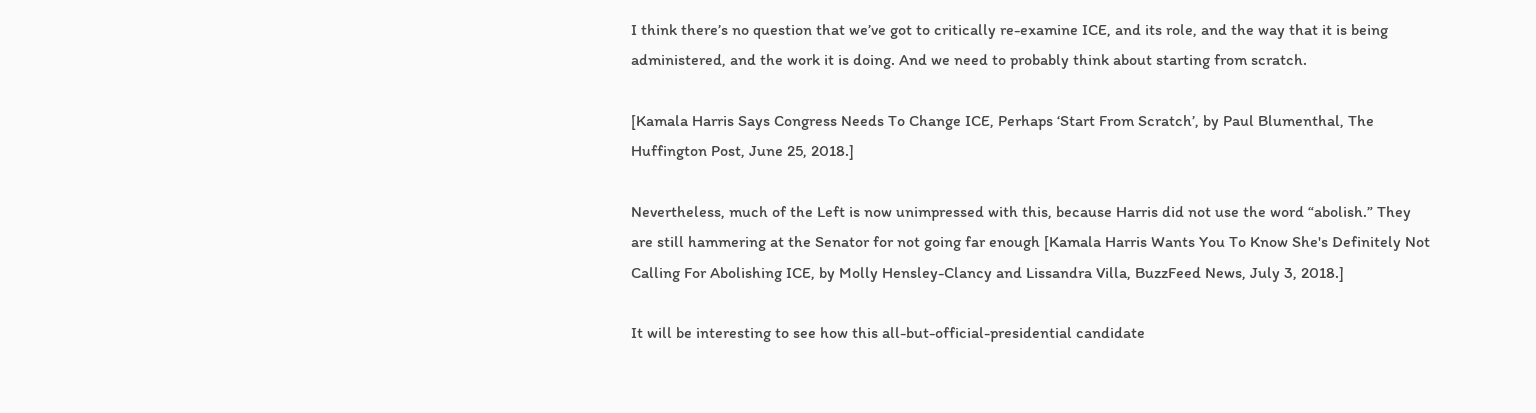I think there’s no question that we’ve got to critically re-examine ICE, and its role, and the way that it is being administered, and the work it is doing. And we need to probably think about starting from scratch.

[Kamala Harris Says Congress Needs To Change ICE, Perhaps ‘Start From Scratch’, by Paul Blumenthal, The Huffington Post, June 25, 2018.]

Nevertheless, much of the Left is now unimpressed with this, because Harris did not use the word “abolish.” They are still hammering at the Senator for not going far enough [Kamala Harris Wants You To Know She's Definitely Not Calling For Abolishing ICE, by Molly Hensley-Clancy and Lissandra Villa, BuzzFeed News, July 3, 2018.]

It will be interesting to see how this all-but-official-presidential candidate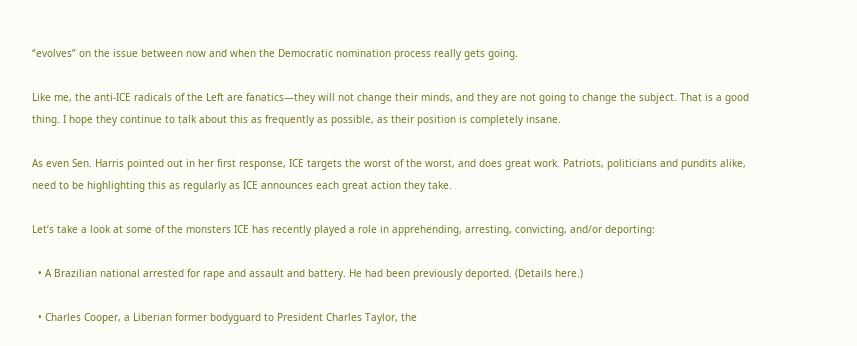“evolves” on the issue between now and when the Democratic nomination process really gets going.

Like me, the anti-ICE radicals of the Left are fanatics—they will not change their minds, and they are not going to change the subject. That is a good thing. I hope they continue to talk about this as frequently as possible, as their position is completely insane.

As even Sen. Harris pointed out in her first response, ICE targets the worst of the worst, and does great work. Patriots, politicians and pundits alike, need to be highlighting this as regularly as ICE announces each great action they take.

Let’s take a look at some of the monsters ICE has recently played a role in apprehending, arresting, convicting, and/or deporting:

  • A Brazilian national arrested for rape and assault and battery. He had been previously deported. (Details here.)

  • Charles Cooper, a Liberian former bodyguard to President Charles Taylor, the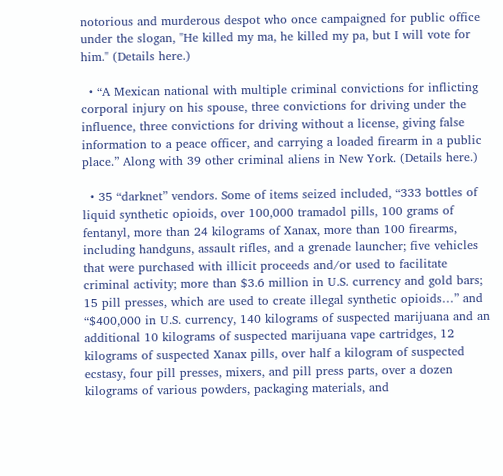notorious and murderous despot who once campaigned for public office under the slogan, "He killed my ma, he killed my pa, but I will vote for him." (Details here.)

  • “A Mexican national with multiple criminal convictions for inflicting corporal injury on his spouse, three convictions for driving under the influence, three convictions for driving without a license, giving false information to a peace officer, and carrying a loaded firearm in a public place.” Along with 39 other criminal aliens in New York. (Details here.)

  • 35 “darknet” vendors. Some of items seized included, “333 bottles of liquid synthetic opioids, over 100,000 tramadol pills, 100 grams of fentanyl, more than 24 kilograms of Xanax, more than 100 firearms, including handguns, assault rifles, and a grenade launcher; five vehicles that were purchased with illicit proceeds and/or used to facilitate criminal activity; more than $3.6 million in U.S. currency and gold bars; 15 pill presses, which are used to create illegal synthetic opioids…” and “$400,000 in U.S. currency, 140 kilograms of suspected marijuana and an additional 10 kilograms of suspected marijuana vape cartridges, 12 kilograms of suspected Xanax pills, over half a kilogram of suspected ecstasy, four pill presses, mixers, and pill press parts, over a dozen kilograms of various powders, packaging materials, and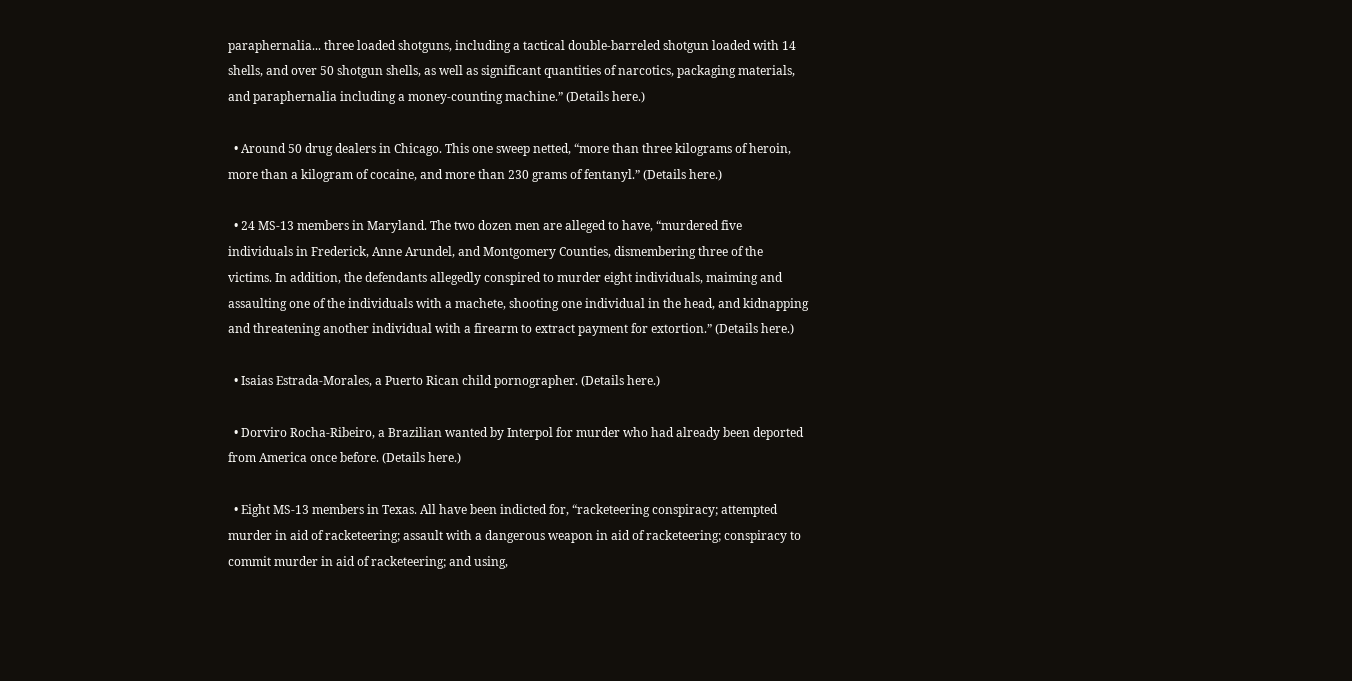paraphernalia... three loaded shotguns, including a tactical double-barreled shotgun loaded with 14 shells, and over 50 shotgun shells, as well as significant quantities of narcotics, packaging materials, and paraphernalia including a money-counting machine.” (Details here.)

  • Around 50 drug dealers in Chicago. This one sweep netted, “more than three kilograms of heroin, more than a kilogram of cocaine, and more than 230 grams of fentanyl.” (Details here.)

  • 24 MS-13 members in Maryland. The two dozen men are alleged to have, “murdered five individuals in Frederick, Anne Arundel, and Montgomery Counties, dismembering three of the victims. In addition, the defendants allegedly conspired to murder eight individuals, maiming and assaulting one of the individuals with a machete, shooting one individual in the head, and kidnapping and threatening another individual with a firearm to extract payment for extortion.” (Details here.)

  • Isaias Estrada-Morales, a Puerto Rican child pornographer. (Details here.)

  • Dorviro Rocha-Ribeiro, a Brazilian wanted by Interpol for murder who had already been deported from America once before. (Details here.)

  • Eight MS-13 members in Texas. All have been indicted for, “racketeering conspiracy; attempted murder in aid of racketeering; assault with a dangerous weapon in aid of racketeering; conspiracy to commit murder in aid of racketeering; and using,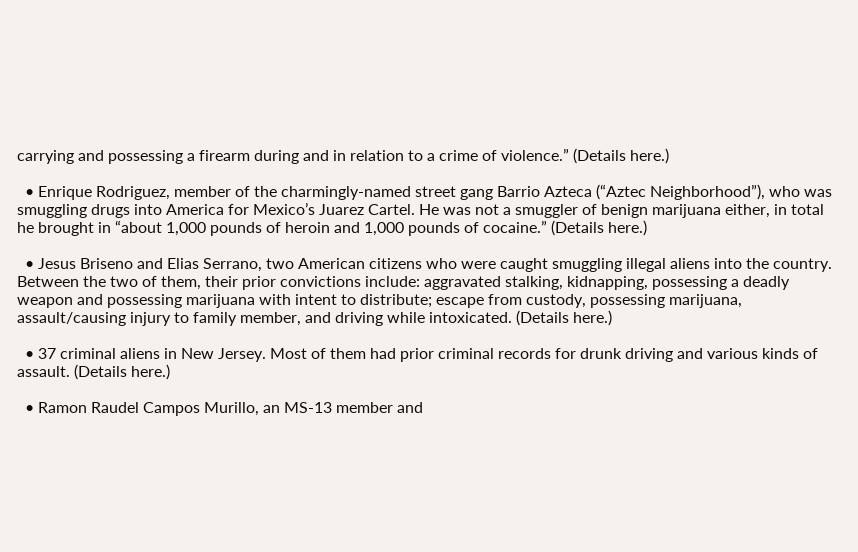carrying and possessing a firearm during and in relation to a crime of violence.” (Details here.)

  • Enrique Rodriguez, member of the charmingly-named street gang Barrio Azteca (“Aztec Neighborhood”), who was smuggling drugs into America for Mexico’s Juarez Cartel. He was not a smuggler of benign marijuana either, in total he brought in “about 1,000 pounds of heroin and 1,000 pounds of cocaine.” (Details here.)

  • Jesus Briseno and Elias Serrano, two American citizens who were caught smuggling illegal aliens into the country. Between the two of them, their prior convictions include: aggravated stalking, kidnapping, possessing a deadly weapon and possessing marijuana with intent to distribute; escape from custody, possessing marijuana, assault/causing injury to family member, and driving while intoxicated. (Details here.)

  • 37 criminal aliens in New Jersey. Most of them had prior criminal records for drunk driving and various kinds of assault. (Details here.)

  • Ramon Raudel Campos Murillo, an MS-13 member and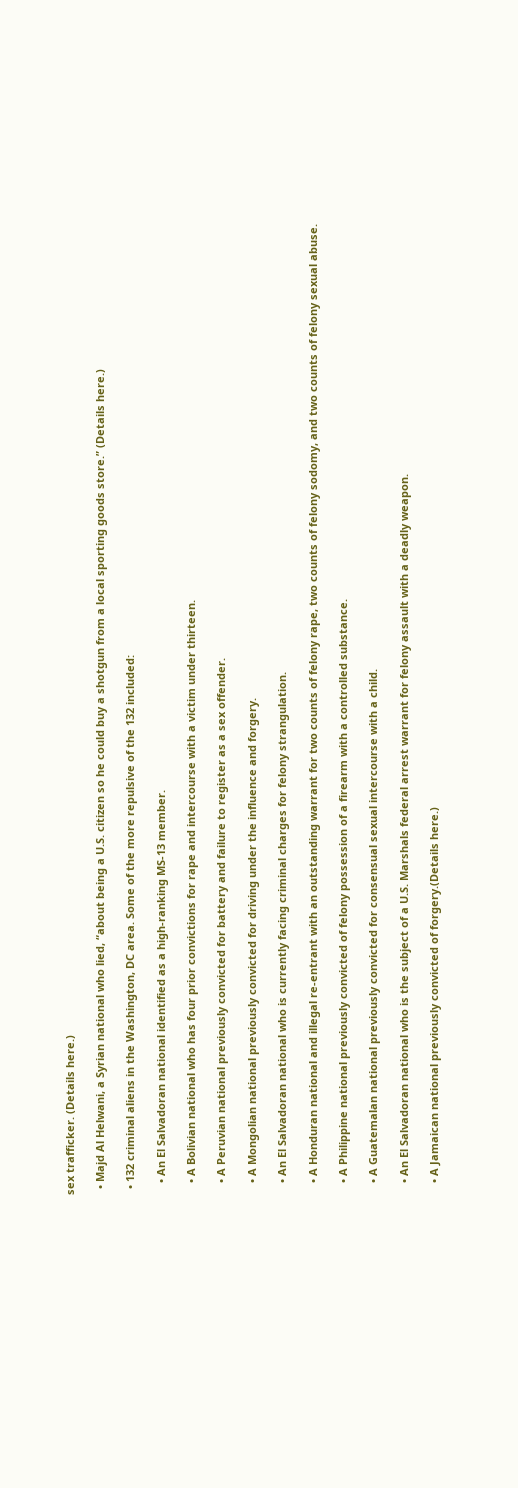sex trafficker. (Details here.)

  • Majd Al Helwani, a Syrian national who lied, “about being a U.S. citizen so he could buy a shotgun from a local sporting goods store.” (Details here.)

  • 132 criminal aliens in the Washington, DC area. Some of the more repulsive of the 132 included:

    • An El Salvadoran national identified as a high-ranking MS-13 member.

    • A Bolivian national who has four prior convictions for rape and intercourse with a victim under thirteen.

    • A Peruvian national previously convicted for battery and failure to register as a sex offender.

    • A Mongolian national previously convicted for driving under the influence and forgery.

    • An El Salvadoran national who is currently facing criminal charges for felony strangulation.

    • A Honduran national and illegal re-entrant with an outstanding warrant for two counts of felony rape, two counts of felony sodomy, and two counts of felony sexual abuse.

    • A Philippine national previously convicted of felony possession of a firearm with a controlled substance.

    • A Guatemalan national previously convicted for consensual sexual intercourse with a child.

    • An El Salvadoran national who is the subject of a U.S. Marshals federal arrest warrant for felony assault with a deadly weapon.

    • A Jamaican national previously convicted of forgery.(Details here.)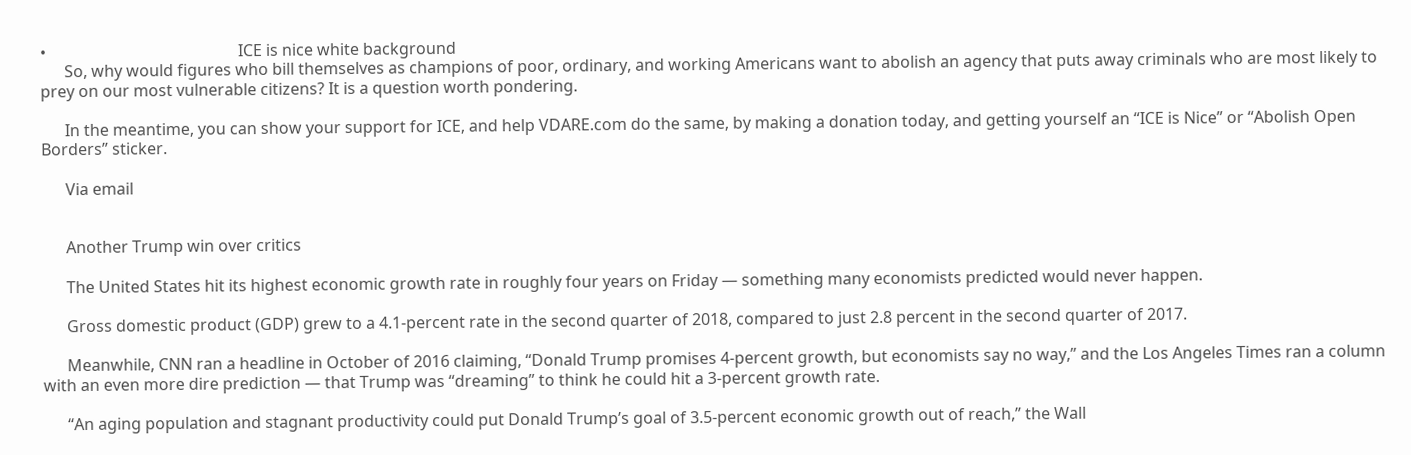•                                                ICE is nice white background
      So, why would figures who bill themselves as champions of poor, ordinary, and working Americans want to abolish an agency that puts away criminals who are most likely to prey on our most vulnerable citizens? It is a question worth pondering.

      In the meantime, you can show your support for ICE, and help VDARE.com do the same, by making a donation today, and getting yourself an “ICE is Nice” or “Abolish Open Borders” sticker.

      Via email


      Another Trump win over critics

      The United States hit its highest economic growth rate in roughly four years on Friday — something many economists predicted would never happen.

      Gross domestic product (GDP) grew to a 4.1-percent rate in the second quarter of 2018, compared to just 2.8 percent in the second quarter of 2017.

      Meanwhile, CNN ran a headline in October of 2016 claiming, “Donald Trump promises 4-percent growth, but economists say no way,” and the Los Angeles Times ran a column with an even more dire prediction — that Trump was “dreaming” to think he could hit a 3-percent growth rate.

      “An aging population and stagnant productivity could put Donald Trump’s goal of 3.5-percent economic growth out of reach,” the Wall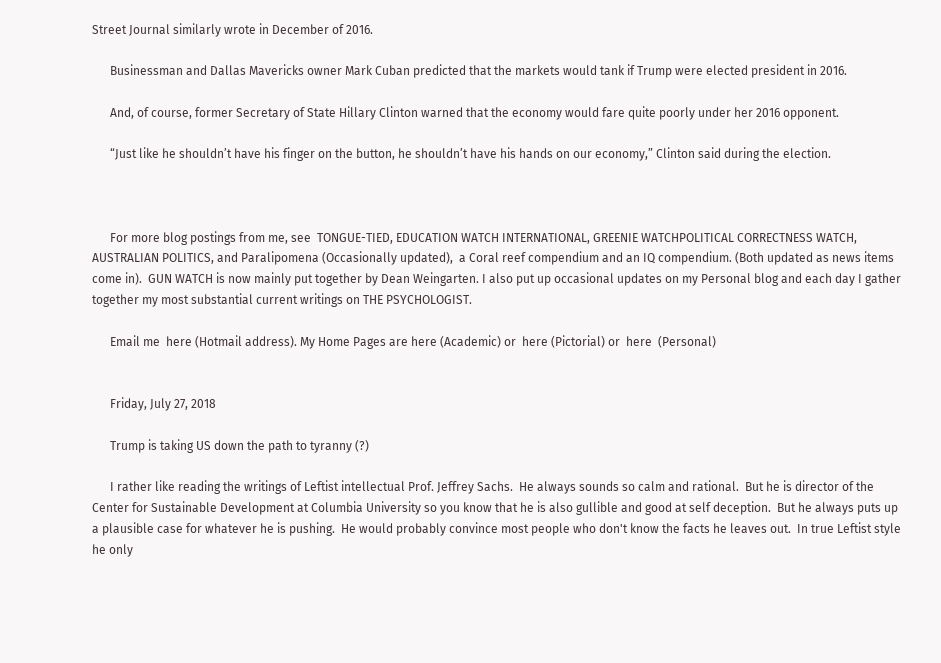Street Journal similarly wrote in December of 2016.

      Businessman and Dallas Mavericks owner Mark Cuban predicted that the markets would tank if Trump were elected president in 2016.

      And, of course, former Secretary of State Hillary Clinton warned that the economy would fare quite poorly under her 2016 opponent.

      “Just like he shouldn’t have his finger on the button, he shouldn’t have his hands on our economy,” Clinton said during the election.



      For more blog postings from me, see  TONGUE-TIED, EDUCATION WATCH INTERNATIONAL, GREENIE WATCHPOLITICAL CORRECTNESS WATCH, AUSTRALIAN POLITICS, and Paralipomena (Occasionally updated),  a Coral reef compendium and an IQ compendium. (Both updated as news items come in).  GUN WATCH is now mainly put together by Dean Weingarten. I also put up occasional updates on my Personal blog and each day I gather together my most substantial current writings on THE PSYCHOLOGIST.

      Email me  here (Hotmail address). My Home Pages are here (Academic) or  here (Pictorial) or  here  (Personal)


      Friday, July 27, 2018

      Trump is taking US down the path to tyranny (?)

      I rather like reading the writings of Leftist intellectual Prof. Jeffrey Sachs.  He always sounds so calm and rational.  But he is director of the Center for Sustainable Development at Columbia University so you know that he is also gullible and good at self deception.  But he always puts up a plausible case for whatever he is pushing.  He would probably convince most people who don't know the facts he leaves out.  In true Leftist style he only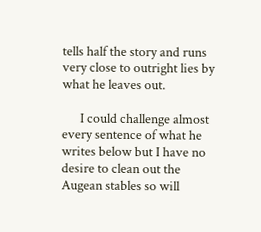tells half the story and runs very close to outright lies by what he leaves out.

      I could challenge almost every sentence of what he writes below but I have no desire to clean out the Augean stables so will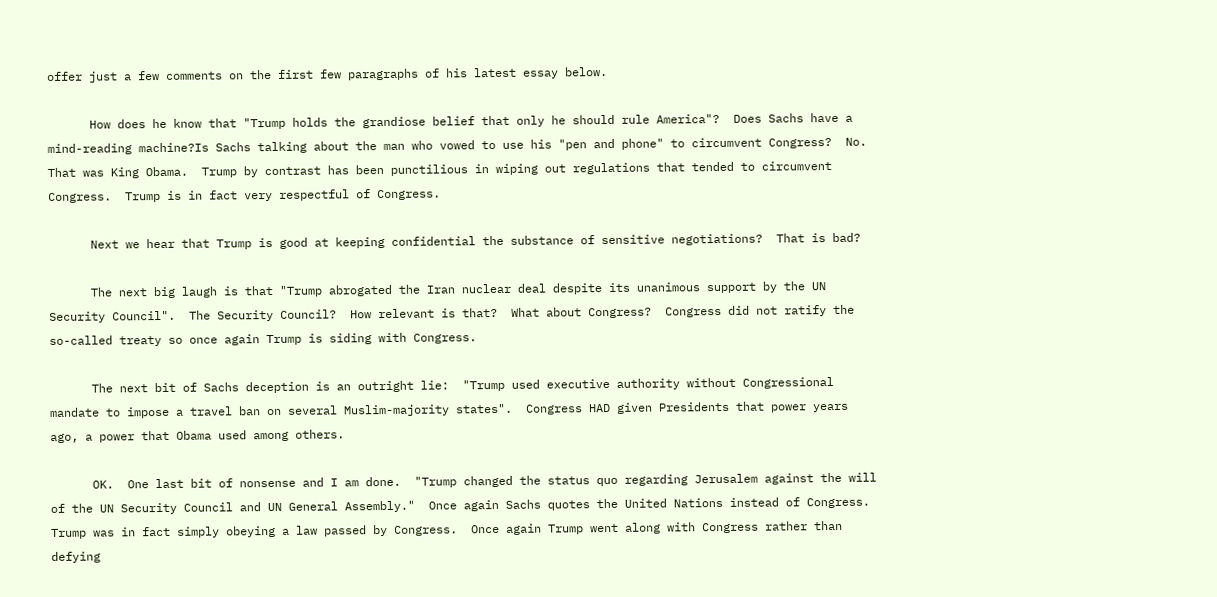offer just a few comments on the first few paragraphs of his latest essay below.

      How does he know that "Trump holds the grandiose belief that only he should rule America"?  Does Sachs have a mind-reading machine?Is Sachs talking about the man who vowed to use his "pen and phone" to circumvent Congress?  No.  That was King Obama.  Trump by contrast has been punctilious in wiping out regulations that tended to circumvent Congress.  Trump is in fact very respectful of Congress.

      Next we hear that Trump is good at keeping confidential the substance of sensitive negotiations?  That is bad?

      The next big laugh is that "Trump abrogated the Iran nuclear deal despite its unanimous support by the UN Security Council".  The Security Council?  How relevant is that?  What about Congress?  Congress did not ratify the so-called treaty so once again Trump is siding with Congress.

      The next bit of Sachs deception is an outright lie:  "Trump used executive authority without Congressional mandate to impose a travel ban on several Muslim-majority states".  Congress HAD given Presidents that power years ago, a power that Obama used among others.

      OK.  One last bit of nonsense and I am done.  "Trump changed the status quo regarding Jerusalem against the will of the UN Security Council and UN General Assembly."  Once again Sachs quotes the United Nations instead of Congress. Trump was in fact simply obeying a law passed by Congress.  Once again Trump went along with Congress rather than defying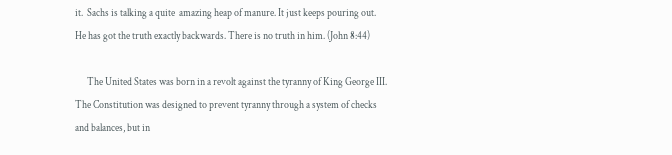it.  Sachs is talking a quite  amazing heap of manure. It just keeps pouring out.  He has got the truth exactly backwards. There is no truth in him. (John 8:44)

      The United States was born in a revolt against the tyranny of King George III. The Constitution was designed to prevent tyranny through a system of checks and balances, but in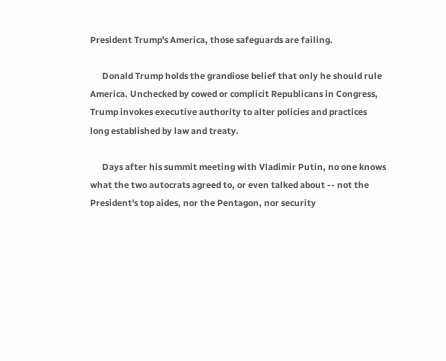President Trump's America, those safeguards are failing.

      Donald Trump holds the grandiose belief that only he should rule America. Unchecked by cowed or complicit Republicans in Congress, Trump invokes executive authority to alter policies and practices long established by law and treaty.

      Days after his summit meeting with Vladimir Putin, no one knows what the two autocrats agreed to, or even talked about -- not the President's top aides, nor the Pentagon, nor security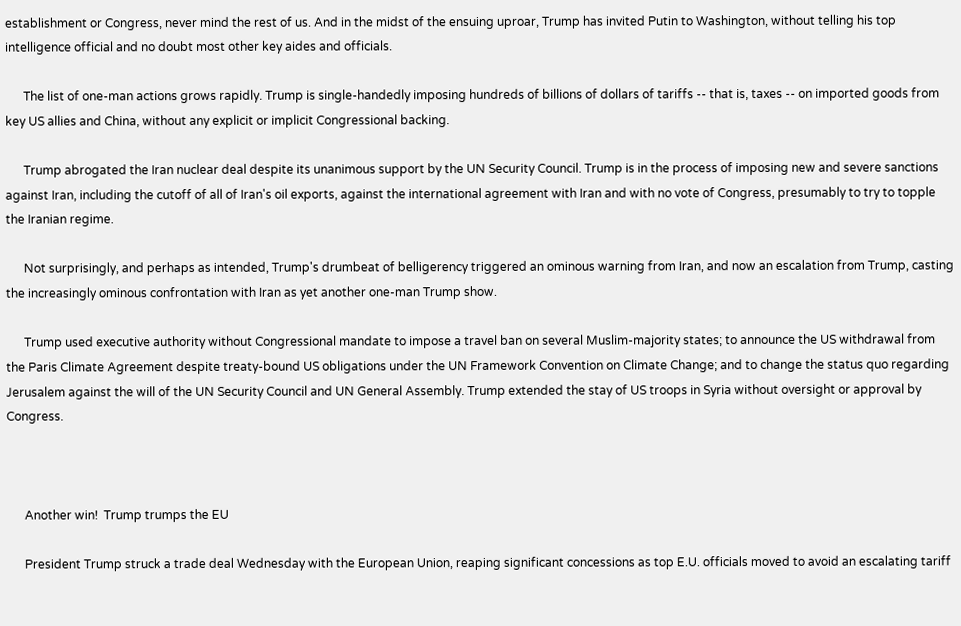establishment or Congress, never mind the rest of us. And in the midst of the ensuing uproar, Trump has invited Putin to Washington, without telling his top intelligence official and no doubt most other key aides and officials.

      The list of one-man actions grows rapidly. Trump is single-handedly imposing hundreds of billions of dollars of tariffs -- that is, taxes -- on imported goods from key US allies and China, without any explicit or implicit Congressional backing.

      Trump abrogated the Iran nuclear deal despite its unanimous support by the UN Security Council. Trump is in the process of imposing new and severe sanctions against Iran, including the cutoff of all of Iran's oil exports, against the international agreement with Iran and with no vote of Congress, presumably to try to topple the Iranian regime.

      Not surprisingly, and perhaps as intended, Trump's drumbeat of belligerency triggered an ominous warning from Iran, and now an escalation from Trump, casting the increasingly ominous confrontation with Iran as yet another one-man Trump show.

      Trump used executive authority without Congressional mandate to impose a travel ban on several Muslim-majority states; to announce the US withdrawal from the Paris Climate Agreement despite treaty-bound US obligations under the UN Framework Convention on Climate Change; and to change the status quo regarding Jerusalem against the will of the UN Security Council and UN General Assembly. Trump extended the stay of US troops in Syria without oversight or approval by Congress.



      Another win!  Trump trumps the EU

      President Trump struck a trade deal Wednesday with the European Union, reaping significant concessions as top E.U. officials moved to avoid an escalating tariff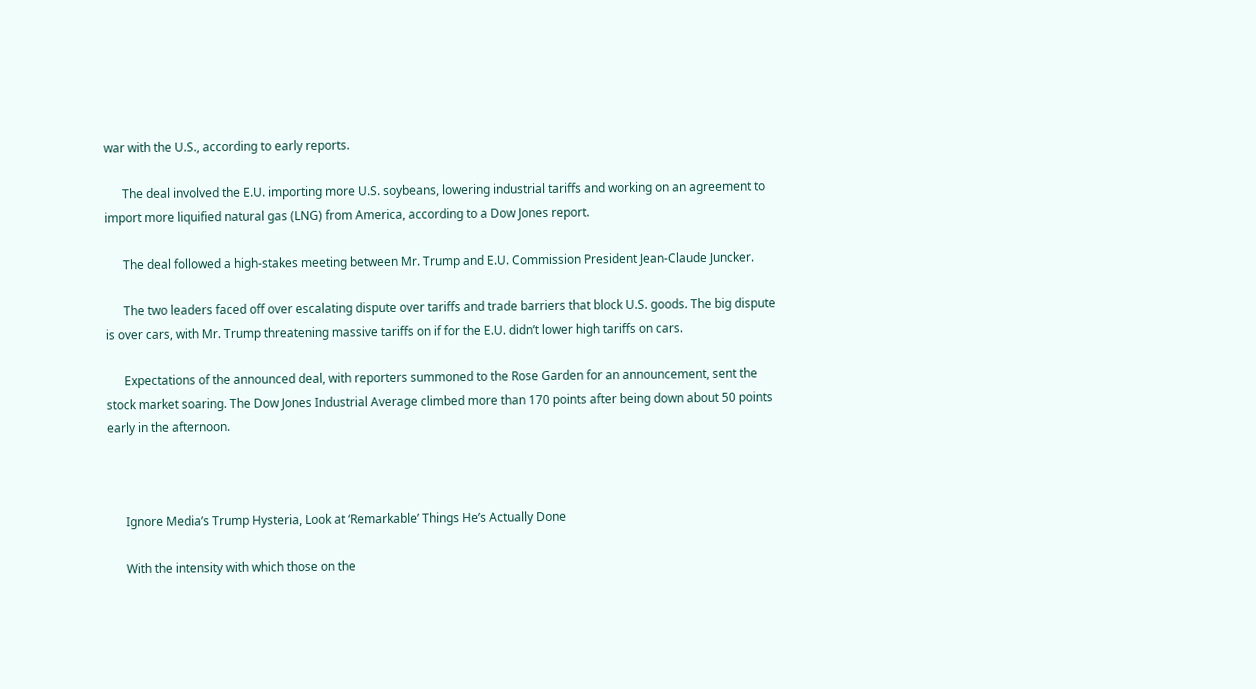war with the U.S., according to early reports.

      The deal involved the E.U. importing more U.S. soybeans, lowering industrial tariffs and working on an agreement to import more liquified natural gas (LNG) from America, according to a Dow Jones report.

      The deal followed a high-stakes meeting between Mr. Trump and E.U. Commission President Jean-Claude Juncker.

      The two leaders faced off over escalating dispute over tariffs and trade barriers that block U.S. goods. The big dispute is over cars, with Mr. Trump threatening massive tariffs on if for the E.U. didn’t lower high tariffs on cars.

      Expectations of the announced deal, with reporters summoned to the Rose Garden for an announcement, sent the stock market soaring. The Dow Jones Industrial Average climbed more than 170 points after being down about 50 points early in the afternoon.



      Ignore Media’s Trump Hysteria, Look at ‘Remarkable’ Things He’s Actually Done

      With the intensity with which those on the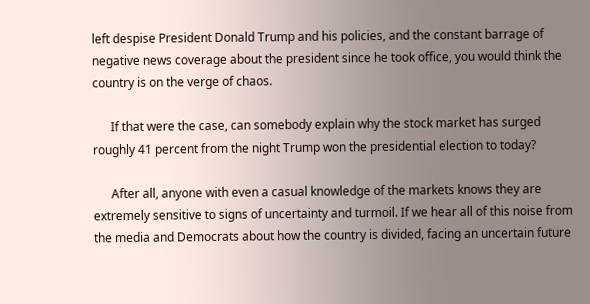left despise President Donald Trump and his policies, and the constant barrage of negative news coverage about the president since he took office, you would think the country is on the verge of chaos.

      If that were the case, can somebody explain why the stock market has surged roughly 41 percent from the night Trump won the presidential election to today?

      After all, anyone with even a casual knowledge of the markets knows they are extremely sensitive to signs of uncertainty and turmoil. If we hear all of this noise from the media and Democrats about how the country is divided, facing an uncertain future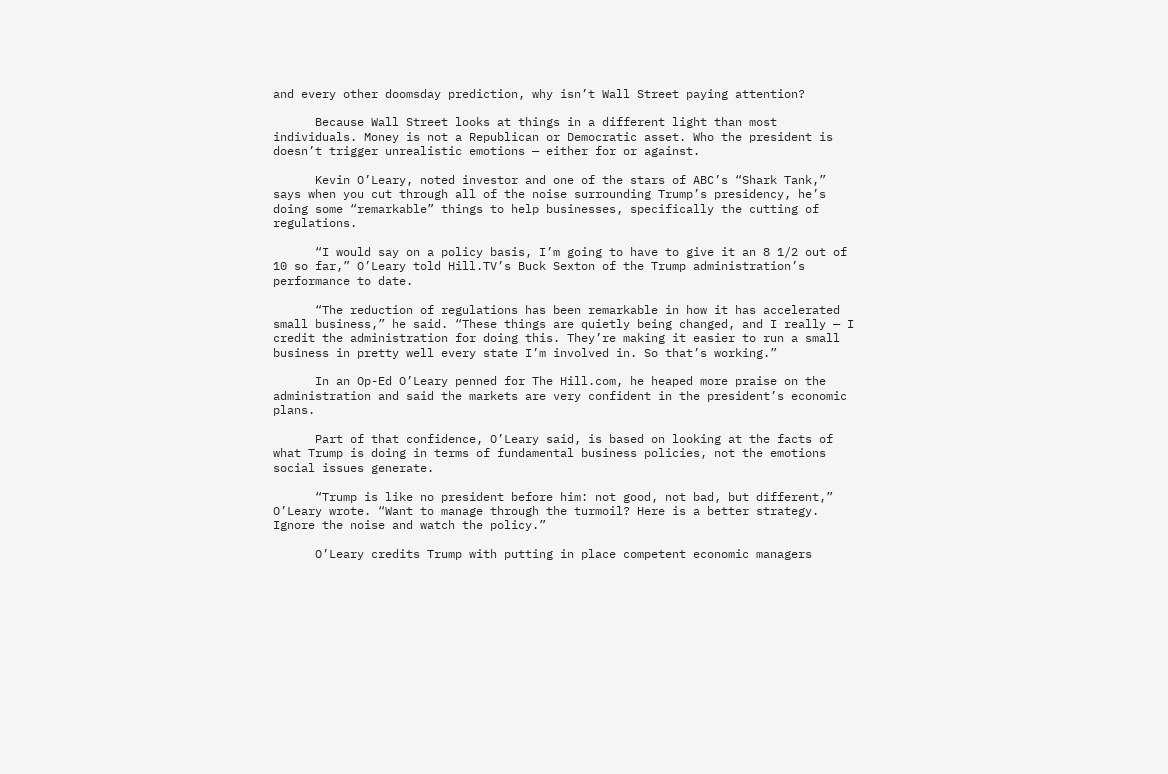and every other doomsday prediction, why isn’t Wall Street paying attention?

      Because Wall Street looks at things in a different light than most individuals. Money is not a Republican or Democratic asset. Who the president is doesn’t trigger unrealistic emotions — either for or against.

      Kevin O’Leary, noted investor and one of the stars of ABC’s “Shark Tank,” says when you cut through all of the noise surrounding Trump’s presidency, he’s doing some “remarkable” things to help businesses, specifically the cutting of regulations.

      “I would say on a policy basis, I’m going to have to give it an 8 1/2 out of 10 so far,” O’Leary told Hill.TV’s Buck Sexton of the Trump administration’s performance to date.

      “The reduction of regulations has been remarkable in how it has accelerated small business,” he said. “These things are quietly being changed, and I really — I credit the administration for doing this. They’re making it easier to run a small business in pretty well every state I’m involved in. So that’s working.”

      In an Op-Ed O’Leary penned for The Hill.com, he heaped more praise on the administration and said the markets are very confident in the president’s economic plans.

      Part of that confidence, O’Leary said, is based on looking at the facts of what Trump is doing in terms of fundamental business policies, not the emotions social issues generate.

      “Trump is like no president before him: not good, not bad, but different,” O’Leary wrote. “Want to manage through the turmoil? Here is a better strategy. Ignore the noise and watch the policy.”

      O’Leary credits Trump with putting in place competent economic managers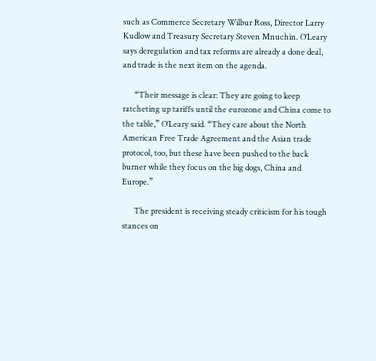such as Commerce Secretary Wilbur Ross, Director Larry Kudlow and Treasury Secretary Steven Mnuchin. O’Leary says deregulation and tax reforms are already a done deal, and trade is the next item on the agenda.

      “Their message is clear: They are going to keep ratcheting up tariffs until the eurozone and China come to the table,” O’Leary said. “They care about the North American Free Trade Agreement and the Asian trade protocol, too, but these have been pushed to the back burner while they focus on the big dogs, China and Europe.”

      The president is receiving steady criticism for his tough stances on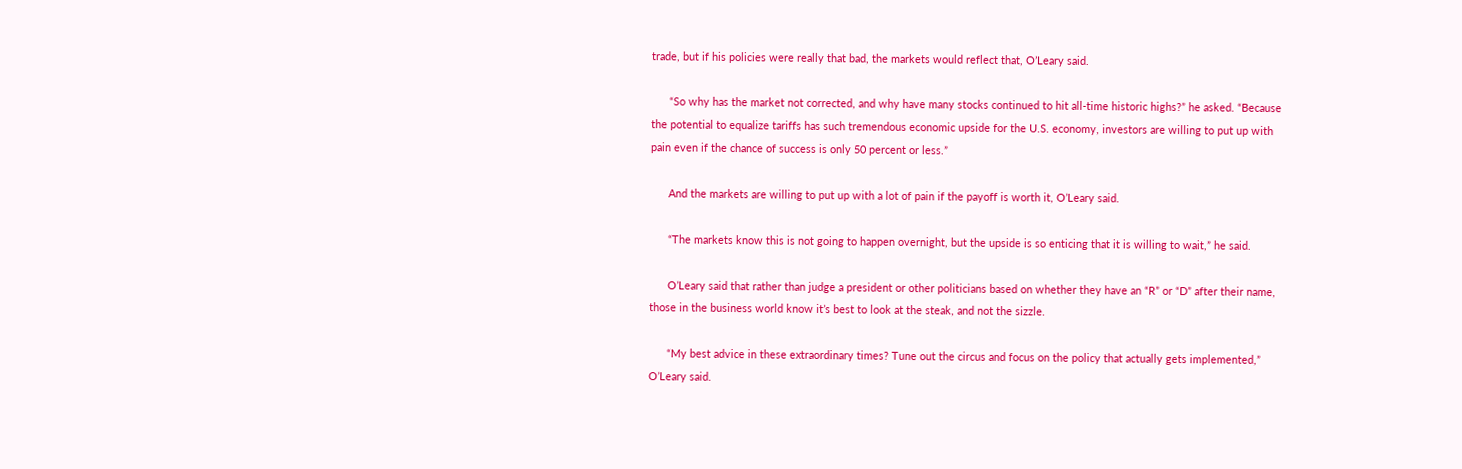trade, but if his policies were really that bad, the markets would reflect that, O’Leary said.

      “So why has the market not corrected, and why have many stocks continued to hit all-time historic highs?” he asked. “Because the potential to equalize tariffs has such tremendous economic upside for the U.S. economy, investors are willing to put up with pain even if the chance of success is only 50 percent or less.”

      And the markets are willing to put up with a lot of pain if the payoff is worth it, O’Leary said.

      “The markets know this is not going to happen overnight, but the upside is so enticing that it is willing to wait,” he said.

      O’Leary said that rather than judge a president or other politicians based on whether they have an “R” or “D” after their name, those in the business world know it’s best to look at the steak, and not the sizzle.

      “My best advice in these extraordinary times? Tune out the circus and focus on the policy that actually gets implemented,” O’Leary said.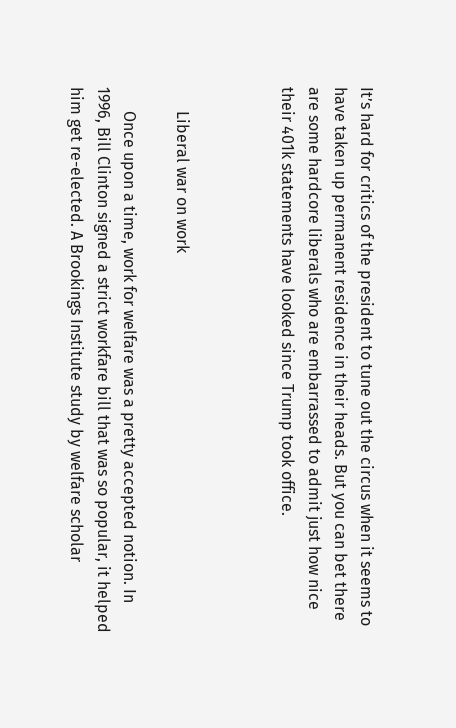It’s hard for critics of the president to tune out the circus when it seems to have taken up permanent residence in their heads. But you can bet there are some hardcore liberals who are embarrassed to admit just how nice their 401k statements have looked since Trump took office.



      Liberal war on work

      Once upon a time, work for welfare was a pretty accepted notion. In 1996, Bill Clinton signed a strict workfare bill that was so popular, it helped him get re-elected. A Brookings Institute study by welfare scholar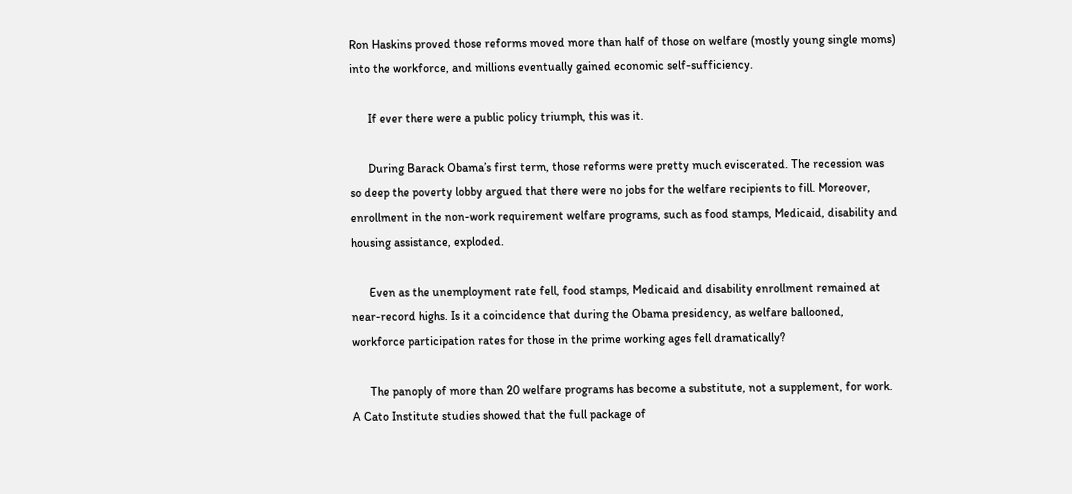Ron Haskins proved those reforms moved more than half of those on welfare (mostly young single moms) into the workforce, and millions eventually gained economic self-sufficiency.

      If ever there were a public policy triumph, this was it.

      During Barack Obama’s first term, those reforms were pretty much eviscerated. The recession was so deep the poverty lobby argued that there were no jobs for the welfare recipients to fill. Moreover, enrollment in the non-work requirement welfare programs, such as food stamps, Medicaid, disability and housing assistance, exploded.

      Even as the unemployment rate fell, food stamps, Medicaid and disability enrollment remained at near-record highs. Is it a coincidence that during the Obama presidency, as welfare ballooned, workforce participation rates for those in the prime working ages fell dramatically?

      The panoply of more than 20 welfare programs has become a substitute, not a supplement, for work. A Cato Institute studies showed that the full package of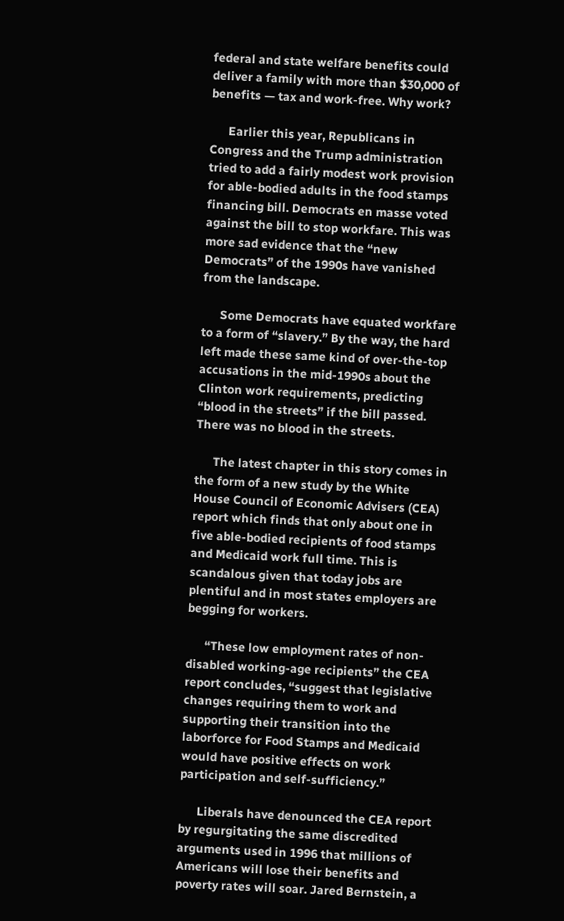federal and state welfare benefits could deliver a family with more than $30,000 of benefits — tax and work-free. Why work?

      Earlier this year, Republicans in Congress and the Trump administration tried to add a fairly modest work provision for able-bodied adults in the food stamps financing bill. Democrats en masse voted against the bill to stop workfare. This was more sad evidence that the “new Democrats” of the 1990s have vanished from the landscape.

      Some Democrats have equated workfare to a form of “slavery.” By the way, the hard left made these same kind of over-the-top accusations in the mid-1990s about the Clinton work requirements, predicting “blood in the streets” if the bill passed. There was no blood in the streets.

      The latest chapter in this story comes in the form of a new study by the White House Council of Economic Advisers (CEA) report which finds that only about one in five able-bodied recipients of food stamps and Medicaid work full time. This is scandalous given that today jobs are plentiful and in most states employers are begging for workers.

      “These low employment rates of non-disabled working-age recipients” the CEA report concludes, “suggest that legislative changes requiring them to work and supporting their transition into the laborforce for Food Stamps and Medicaid would have positive effects on work participation and self-sufficiency.”

      Liberals have denounced the CEA report by regurgitating the same discredited arguments used in 1996 that millions of Americans will lose their benefits and poverty rates will soar. Jared Bernstein, a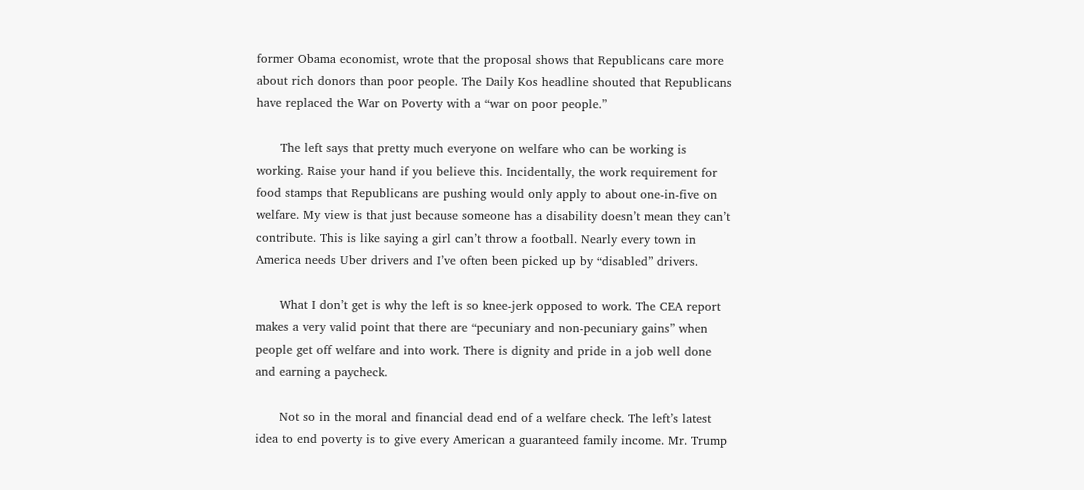former Obama economist, wrote that the proposal shows that Republicans care more about rich donors than poor people. The Daily Kos headline shouted that Republicans have replaced the War on Poverty with a “war on poor people.”

      The left says that pretty much everyone on welfare who can be working is working. Raise your hand if you believe this. Incidentally, the work requirement for food stamps that Republicans are pushing would only apply to about one-in-five on welfare. My view is that just because someone has a disability doesn’t mean they can’t contribute. This is like saying a girl can’t throw a football. Nearly every town in America needs Uber drivers and I’ve often been picked up by “disabled” drivers.

      What I don’t get is why the left is so knee-jerk opposed to work. The CEA report makes a very valid point that there are “pecuniary and non-pecuniary gains” when people get off welfare and into work. There is dignity and pride in a job well done and earning a paycheck.

      Not so in the moral and financial dead end of a welfare check. The left’s latest idea to end poverty is to give every American a guaranteed family income. Mr. Trump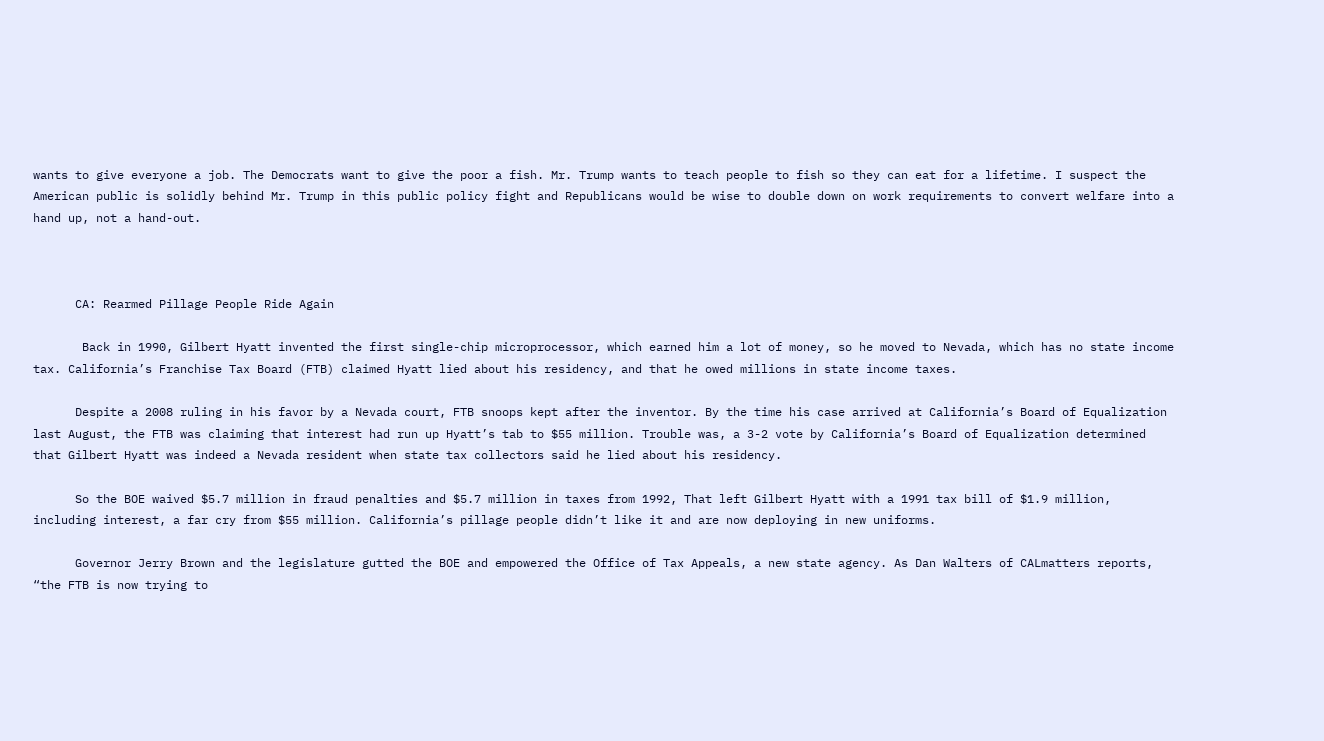wants to give everyone a job. The Democrats want to give the poor a fish. Mr. Trump wants to teach people to fish so they can eat for a lifetime. I suspect the American public is solidly behind Mr. Trump in this public policy fight and Republicans would be wise to double down on work requirements to convert welfare into a hand up, not a hand-out.



      CA: Rearmed Pillage People Ride Again

       Back in 1990, Gilbert Hyatt invented the first single-chip microprocessor, which earned him a lot of money, so he moved to Nevada, which has no state income tax. California’s Franchise Tax Board (FTB) claimed Hyatt lied about his residency, and that he owed millions in state income taxes.

      Despite a 2008 ruling in his favor by a Nevada court, FTB snoops kept after the inventor. By the time his case arrived at California’s Board of Equalization last August, the FTB was claiming that interest had run up Hyatt’s tab to $55 million. Trouble was, a 3-2 vote by California’s Board of Equalization determined that Gilbert Hyatt was indeed a Nevada resident when state tax collectors said he lied about his residency.

      So the BOE waived $5.7 million in fraud penalties and $5.7 million in taxes from 1992, That left Gilbert Hyatt with a 1991 tax bill of $1.9 million, including interest, a far cry from $55 million. California’s pillage people didn’t like it and are now deploying in new uniforms.

      Governor Jerry Brown and the legislature gutted the BOE and empowered the Office of Tax Appeals, a new state agency. As Dan Walters of CALmatters reports, “the FTB is now trying to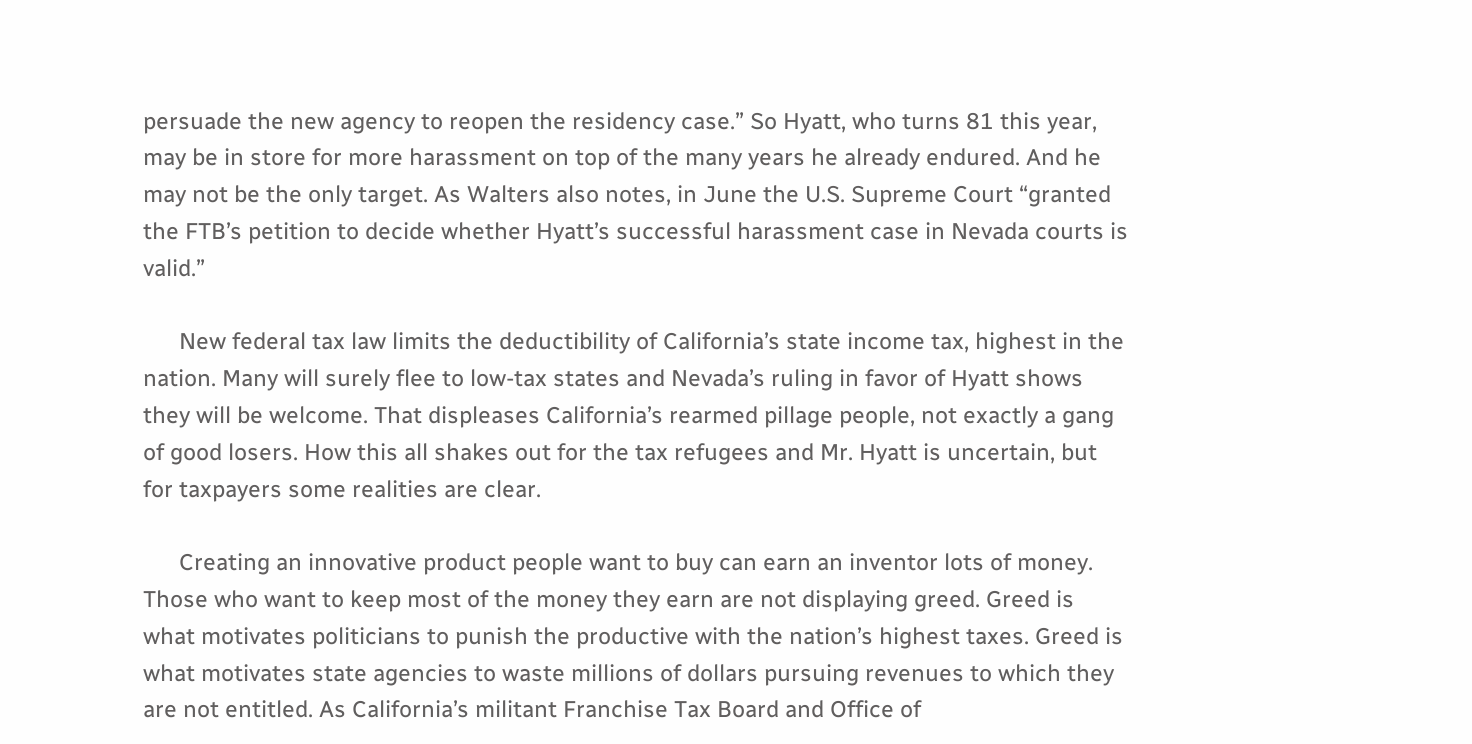persuade the new agency to reopen the residency case.” So Hyatt, who turns 81 this year, may be in store for more harassment on top of the many years he already endured. And he may not be the only target. As Walters also notes, in June the U.S. Supreme Court “granted the FTB’s petition to decide whether Hyatt’s successful harassment case in Nevada courts is valid.”

      New federal tax law limits the deductibility of California’s state income tax, highest in the nation. Many will surely flee to low-tax states and Nevada’s ruling in favor of Hyatt shows they will be welcome. That displeases California’s rearmed pillage people, not exactly a gang of good losers. How this all shakes out for the tax refugees and Mr. Hyatt is uncertain, but for taxpayers some realities are clear.

      Creating an innovative product people want to buy can earn an inventor lots of money. Those who want to keep most of the money they earn are not displaying greed. Greed is what motivates politicians to punish the productive with the nation’s highest taxes. Greed is what motivates state agencies to waste millions of dollars pursuing revenues to which they are not entitled. As California’s militant Franchise Tax Board and Office of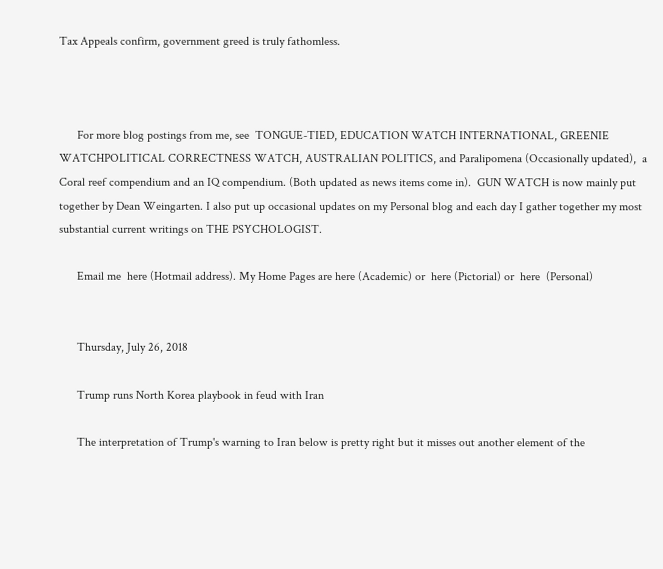Tax Appeals confirm, government greed is truly fathomless.



      For more blog postings from me, see  TONGUE-TIED, EDUCATION WATCH INTERNATIONAL, GREENIE WATCHPOLITICAL CORRECTNESS WATCH, AUSTRALIAN POLITICS, and Paralipomena (Occasionally updated),  a Coral reef compendium and an IQ compendium. (Both updated as news items come in).  GUN WATCH is now mainly put together by Dean Weingarten. I also put up occasional updates on my Personal blog and each day I gather together my most substantial current writings on THE PSYCHOLOGIST.

      Email me  here (Hotmail address). My Home Pages are here (Academic) or  here (Pictorial) or  here  (Personal)


      Thursday, July 26, 2018

      Trump runs North Korea playbook in feud with Iran

      The interpretation of Trump's warning to Iran below is pretty right but it misses out another element of the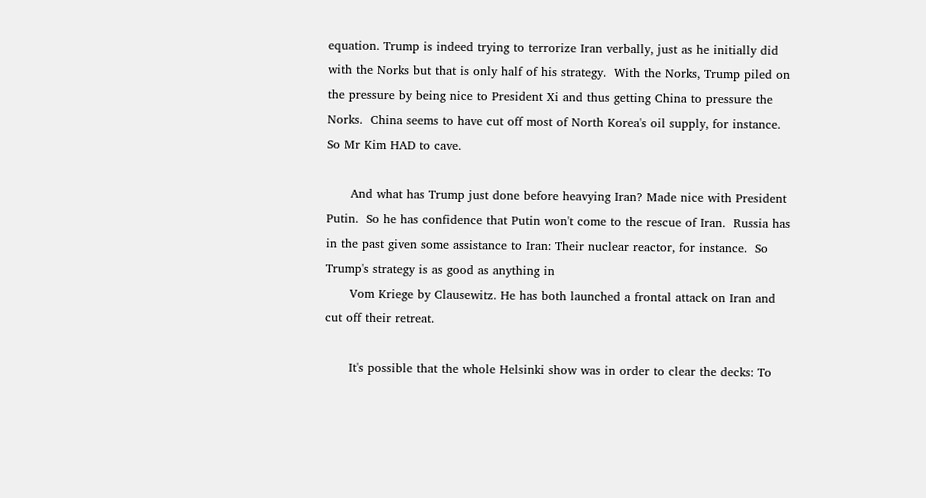equation. Trump is indeed trying to terrorize Iran verbally, just as he initially did with the Norks but that is only half of his strategy.  With the Norks, Trump piled on the pressure by being nice to President Xi and thus getting China to pressure the Norks.  China seems to have cut off most of North Korea's oil supply, for instance.  So Mr Kim HAD to cave.

      And what has Trump just done before heavying Iran? Made nice with President Putin.  So he has confidence that Putin won't come to the rescue of Iran.  Russia has in the past given some assistance to Iran: Their nuclear reactor, for instance.  So Trump's strategy is as good as anything in
      Vom Kriege by Clausewitz. He has both launched a frontal attack on Iran and cut off their retreat.

      It's possible that the whole Helsinki show was in order to clear the decks: To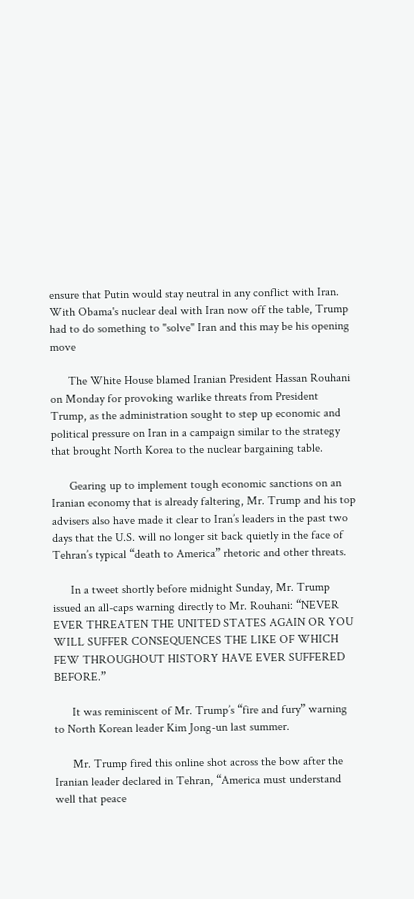ensure that Putin would stay neutral in any conflict with Iran. With Obama's nuclear deal with Iran now off the table, Trump had to do something to "solve" Iran and this may be his opening move

      The White House blamed Iranian President Hassan Rouhani on Monday for provoking warlike threats from President Trump, as the administration sought to step up economic and political pressure on Iran in a campaign similar to the strategy that brought North Korea to the nuclear bargaining table.

      Gearing up to implement tough economic sanctions on an Iranian economy that is already faltering, Mr. Trump and his top advisers also have made it clear to Iran’s leaders in the past two days that the U.S. will no longer sit back quietly in the face of Tehran’s typical “death to America” rhetoric and other threats.

      In a tweet shortly before midnight Sunday, Mr. Trump issued an all-caps warning directly to Mr. Rouhani: “NEVER EVER THREATEN THE UNITED STATES AGAIN OR YOU WILL SUFFER CONSEQUENCES THE LIKE OF WHICH FEW THROUGHOUT HISTORY HAVE EVER SUFFERED BEFORE.”

      It was reminiscent of Mr. Trump’s “fire and fury” warning to North Korean leader Kim Jong-un last summer.

      Mr. Trump fired this online shot across the bow after the Iranian leader declared in Tehran, “America must understand well that peace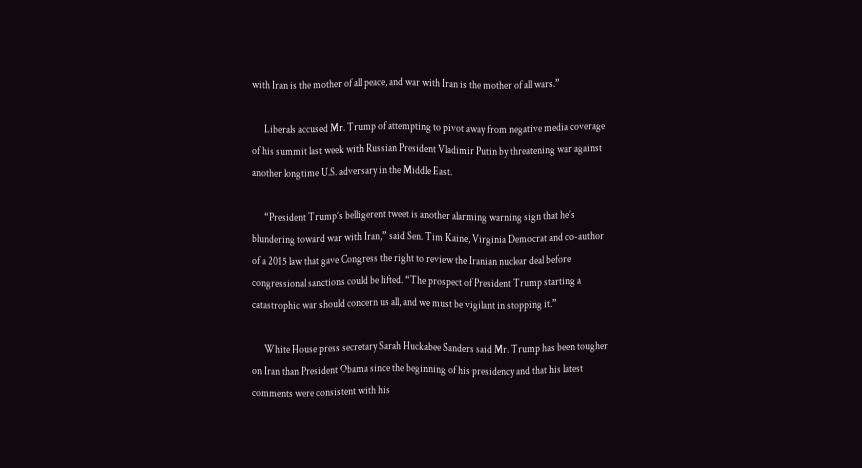with Iran is the mother of all peace, and war with Iran is the mother of all wars.”

      Liberals accused Mr. Trump of attempting to pivot away from negative media coverage of his summit last week with Russian President Vladimir Putin by threatening war against another longtime U.S. adversary in the Middle East.

      “President Trump’s belligerent tweet is another alarming warning sign that he’s blundering toward war with Iran,” said Sen. Tim Kaine, Virginia Democrat and co-author of a 2015 law that gave Congress the right to review the Iranian nuclear deal before congressional sanctions could be lifted. “The prospect of President Trump starting a catastrophic war should concern us all, and we must be vigilant in stopping it.”

      White House press secretary Sarah Huckabee Sanders said Mr. Trump has been tougher on Iran than President Obama since the beginning of his presidency and that his latest comments were consistent with his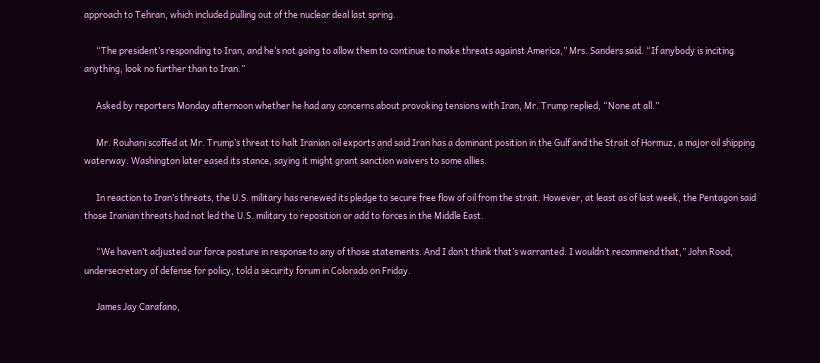approach to Tehran, which included pulling out of the nuclear deal last spring.

      “The president’s responding to Iran, and he’s not going to allow them to continue to make threats against America,” Mrs. Sanders said. “If anybody is inciting anything, look no further than to Iran.”

      Asked by reporters Monday afternoon whether he had any concerns about provoking tensions with Iran, Mr. Trump replied, “None at all.”

      Mr. Rouhani scoffed at Mr. Trump’s threat to halt Iranian oil exports and said Iran has a dominant position in the Gulf and the Strait of Hormuz, a major oil shipping waterway. Washington later eased its stance, saying it might grant sanction waivers to some allies.

      In reaction to Iran’s threats, the U.S. military has renewed its pledge to secure free flow of oil from the strait. However, at least as of last week, the Pentagon said those Iranian threats had not led the U.S. military to reposition or add to forces in the Middle East.

      “We haven’t adjusted our force posture in response to any of those statements. And I don’t think that’s warranted. I wouldn’t recommend that,” John Rood, undersecretary of defense for policy, told a security forum in Colorado on Friday.

      James Jay Carafano,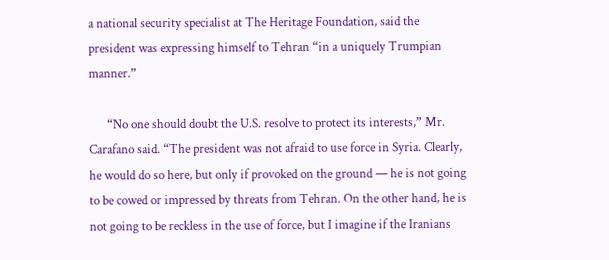a national security specialist at The Heritage Foundation, said the president was expressing himself to Tehran “in a uniquely Trumpian manner.”

      “No one should doubt the U.S. resolve to protect its interests,” Mr. Carafano said. “The president was not afraid to use force in Syria. Clearly, he would do so here, but only if provoked on the ground — he is not going to be cowed or impressed by threats from Tehran. On the other hand, he is not going to be reckless in the use of force, but I imagine if the Iranians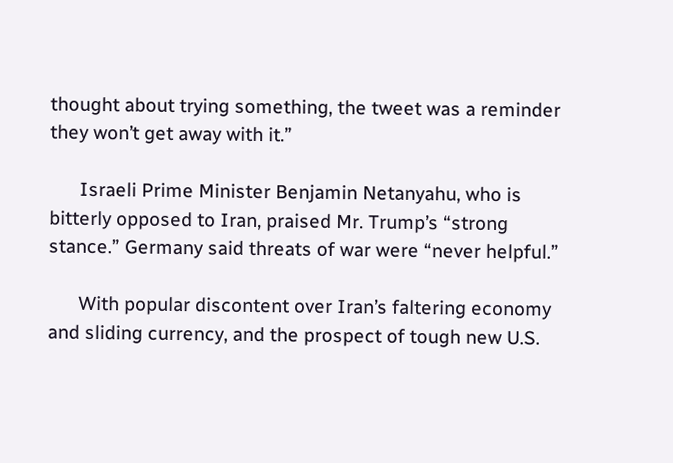thought about trying something, the tweet was a reminder they won’t get away with it.”

      Israeli Prime Minister Benjamin Netanyahu, who is bitterly opposed to Iran, praised Mr. Trump’s “strong stance.” Germany said threats of war were “never helpful.”

      With popular discontent over Iran’s faltering economy and sliding currency, and the prospect of tough new U.S.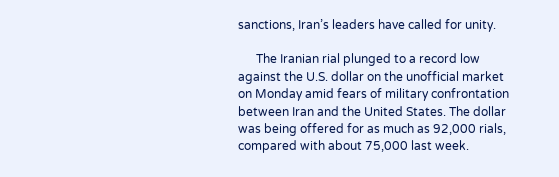sanctions, Iran’s leaders have called for unity.

      The Iranian rial plunged to a record low against the U.S. dollar on the unofficial market on Monday amid fears of military confrontation between Iran and the United States. The dollar was being offered for as much as 92,000 rials, compared with about 75,000 last week.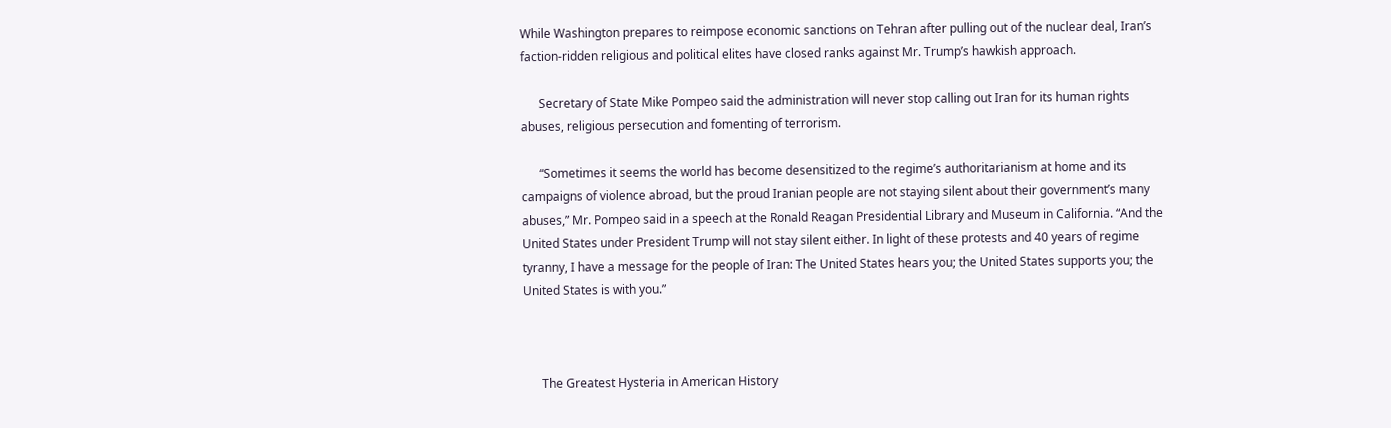While Washington prepares to reimpose economic sanctions on Tehran after pulling out of the nuclear deal, Iran’s faction-ridden religious and political elites have closed ranks against Mr. Trump’s hawkish approach.

      Secretary of State Mike Pompeo said the administration will never stop calling out Iran for its human rights abuses, religious persecution and fomenting of terrorism.

      “Sometimes it seems the world has become desensitized to the regime’s authoritarianism at home and its campaigns of violence abroad, but the proud Iranian people are not staying silent about their government’s many abuses,” Mr. Pompeo said in a speech at the Ronald Reagan Presidential Library and Museum in California. “And the United States under President Trump will not stay silent either. In light of these protests and 40 years of regime tyranny, I have a message for the people of Iran: The United States hears you; the United States supports you; the United States is with you.”



      The Greatest Hysteria in American History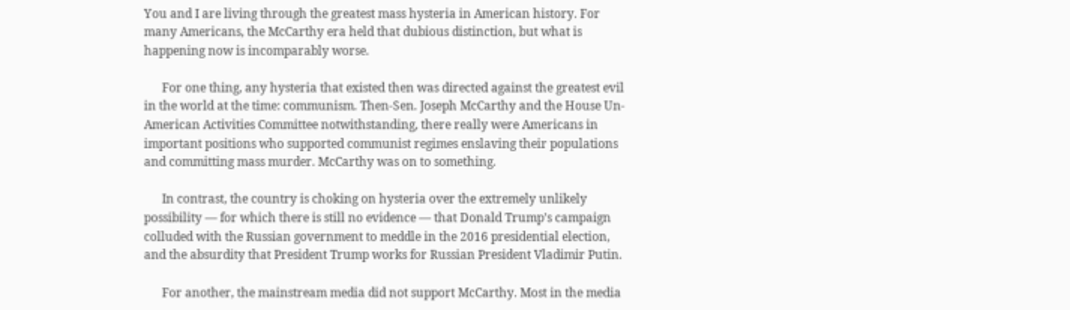You and I are living through the greatest mass hysteria in American history. For many Americans, the McCarthy era held that dubious distinction, but what is happening now is incomparably worse.

      For one thing, any hysteria that existed then was directed against the greatest evil in the world at the time: communism. Then-Sen. Joseph McCarthy and the House Un-American Activities Committee notwithstanding, there really were Americans in important positions who supported communist regimes enslaving their populations and committing mass murder. McCarthy was on to something.

      In contrast, the country is choking on hysteria over the extremely unlikely possibility — for which there is still no evidence — that Donald Trump’s campaign colluded with the Russian government to meddle in the 2016 presidential election, and the absurdity that President Trump works for Russian President Vladimir Putin.

      For another, the mainstream media did not support McCarthy. Most in the media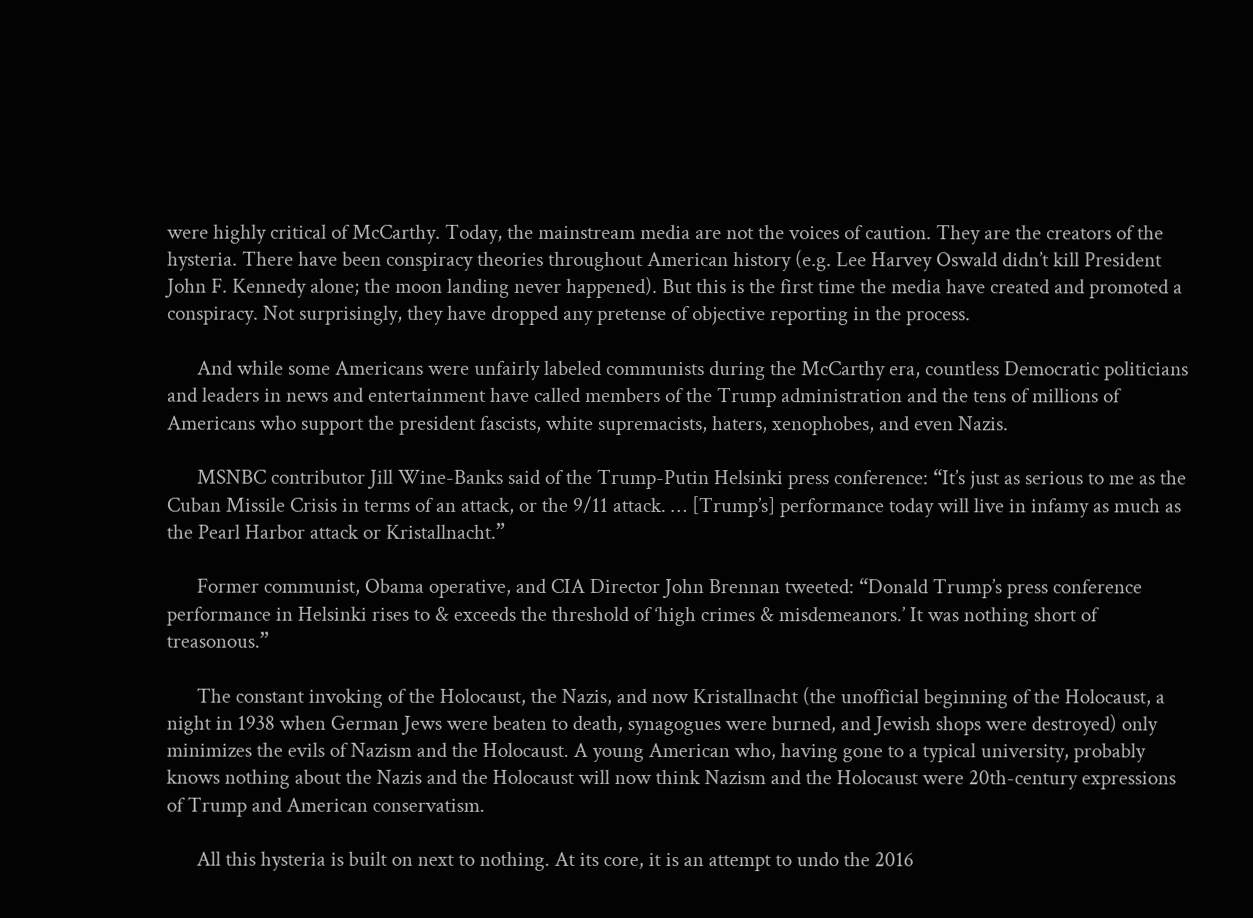were highly critical of McCarthy. Today, the mainstream media are not the voices of caution. They are the creators of the hysteria. There have been conspiracy theories throughout American history (e.g. Lee Harvey Oswald didn’t kill President John F. Kennedy alone; the moon landing never happened). But this is the first time the media have created and promoted a conspiracy. Not surprisingly, they have dropped any pretense of objective reporting in the process.

      And while some Americans were unfairly labeled communists during the McCarthy era, countless Democratic politicians and leaders in news and entertainment have called members of the Trump administration and the tens of millions of Americans who support the president fascists, white supremacists, haters, xenophobes, and even Nazis.

      MSNBC contributor Jill Wine-Banks said of the Trump-Putin Helsinki press conference: “It’s just as serious to me as the Cuban Missile Crisis in terms of an attack, or the 9/11 attack. … [Trump’s] performance today will live in infamy as much as the Pearl Harbor attack or Kristallnacht.”

      Former communist, Obama operative, and CIA Director John Brennan tweeted: “Donald Trump’s press conference performance in Helsinki rises to & exceeds the threshold of ‘high crimes & misdemeanors.’ It was nothing short of treasonous.”

      The constant invoking of the Holocaust, the Nazis, and now Kristallnacht (the unofficial beginning of the Holocaust, a night in 1938 when German Jews were beaten to death, synagogues were burned, and Jewish shops were destroyed) only minimizes the evils of Nazism and the Holocaust. A young American who, having gone to a typical university, probably knows nothing about the Nazis and the Holocaust will now think Nazism and the Holocaust were 20th-century expressions of Trump and American conservatism.

      All this hysteria is built on next to nothing. At its core, it is an attempt to undo the 2016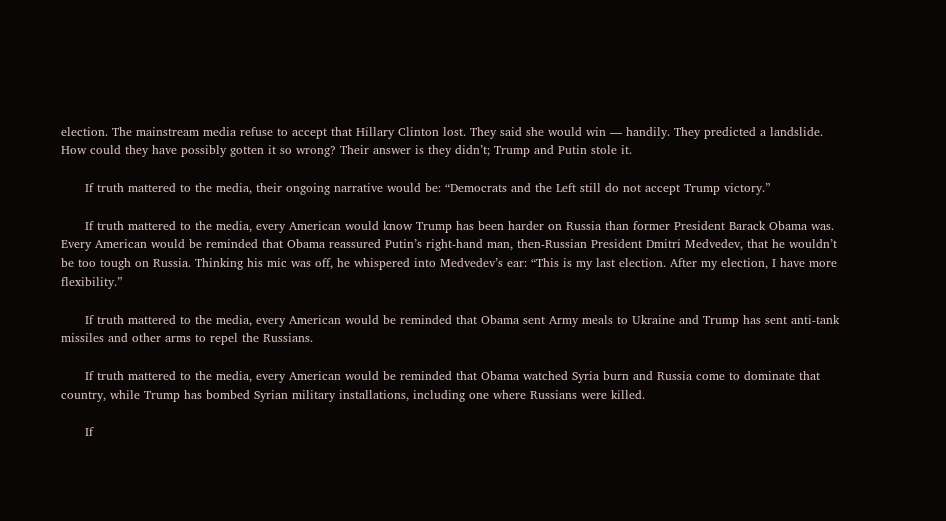election. The mainstream media refuse to accept that Hillary Clinton lost. They said she would win — handily. They predicted a landslide. How could they have possibly gotten it so wrong? Their answer is they didn’t; Trump and Putin stole it.

      If truth mattered to the media, their ongoing narrative would be: “Democrats and the Left still do not accept Trump victory.”

      If truth mattered to the media, every American would know Trump has been harder on Russia than former President Barack Obama was. Every American would be reminded that Obama reassured Putin’s right-hand man, then-Russian President Dmitri Medvedev, that he wouldn’t be too tough on Russia. Thinking his mic was off, he whispered into Medvedev’s ear: “This is my last election. After my election, I have more flexibility.”

      If truth mattered to the media, every American would be reminded that Obama sent Army meals to Ukraine and Trump has sent anti-tank missiles and other arms to repel the Russians.

      If truth mattered to the media, every American would be reminded that Obama watched Syria burn and Russia come to dominate that country, while Trump has bombed Syrian military installations, including one where Russians were killed.

      If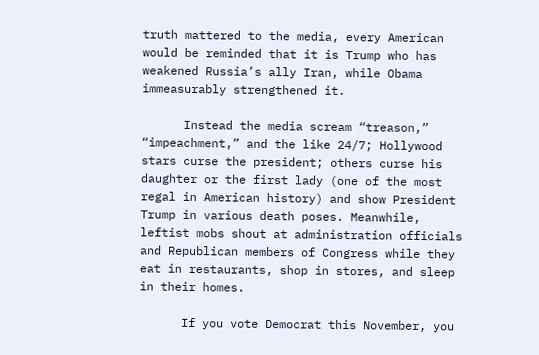truth mattered to the media, every American would be reminded that it is Trump who has weakened Russia’s ally Iran, while Obama immeasurably strengthened it.

      Instead the media scream “treason,” “impeachment,” and the like 24/7; Hollywood stars curse the president; others curse his daughter or the first lady (one of the most regal in American history) and show President Trump in various death poses. Meanwhile, leftist mobs shout at administration officials and Republican members of Congress while they eat in restaurants, shop in stores, and sleep in their homes.

      If you vote Democrat this November, you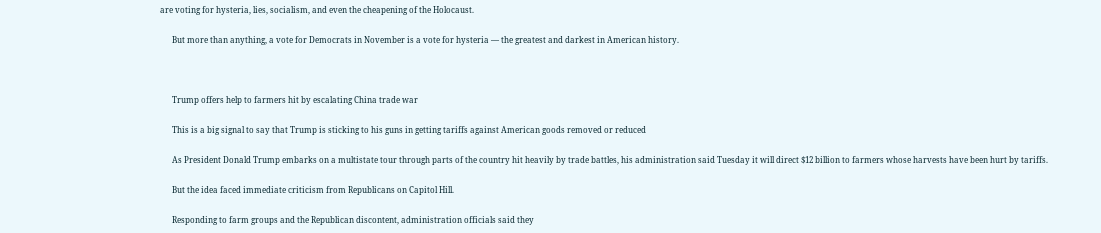are voting for hysteria, lies, socialism, and even the cheapening of the Holocaust.

      But more than anything, a vote for Democrats in November is a vote for hysteria — the greatest and darkest in American history.



      Trump offers help to farmers hit by escalating China trade war

      This is a big signal to say that Trump is sticking to his guns in getting tariffs against American goods removed or reduced

      As President Donald Trump embarks on a multistate tour through parts of the country hit heavily by trade battles, his administration said Tuesday it will direct $12 billion to farmers whose harvests have been hurt by tariffs.

      But the idea faced immediate criticism from Republicans on Capitol Hill.

      Responding to farm groups and the Republican discontent, administration officials said they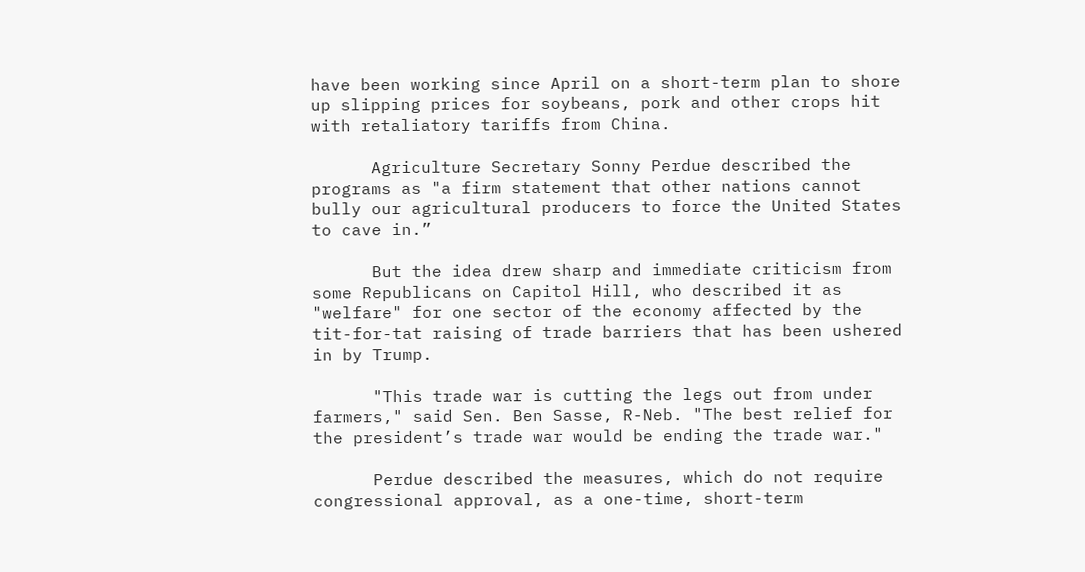have been working since April on a short-term plan to shore up slipping prices for soybeans, pork and other crops hit with retaliatory tariffs from China.

      Agriculture Secretary Sonny Perdue described the programs as "a firm statement that other nations cannot bully our agricultural producers to force the United States to cave in.”

      But the idea drew sharp and immediate criticism from some Republicans on Capitol Hill, who described it as "welfare" for one sector of the economy affected by the tit-for-tat raising of trade barriers that has been ushered in by Trump.

      "This trade war is cutting the legs out from under farmers," said Sen. Ben Sasse, R-Neb. "The best relief for the president’s trade war would be ending the trade war."

      Perdue described the measures, which do not require congressional approval, as a one-time, short-term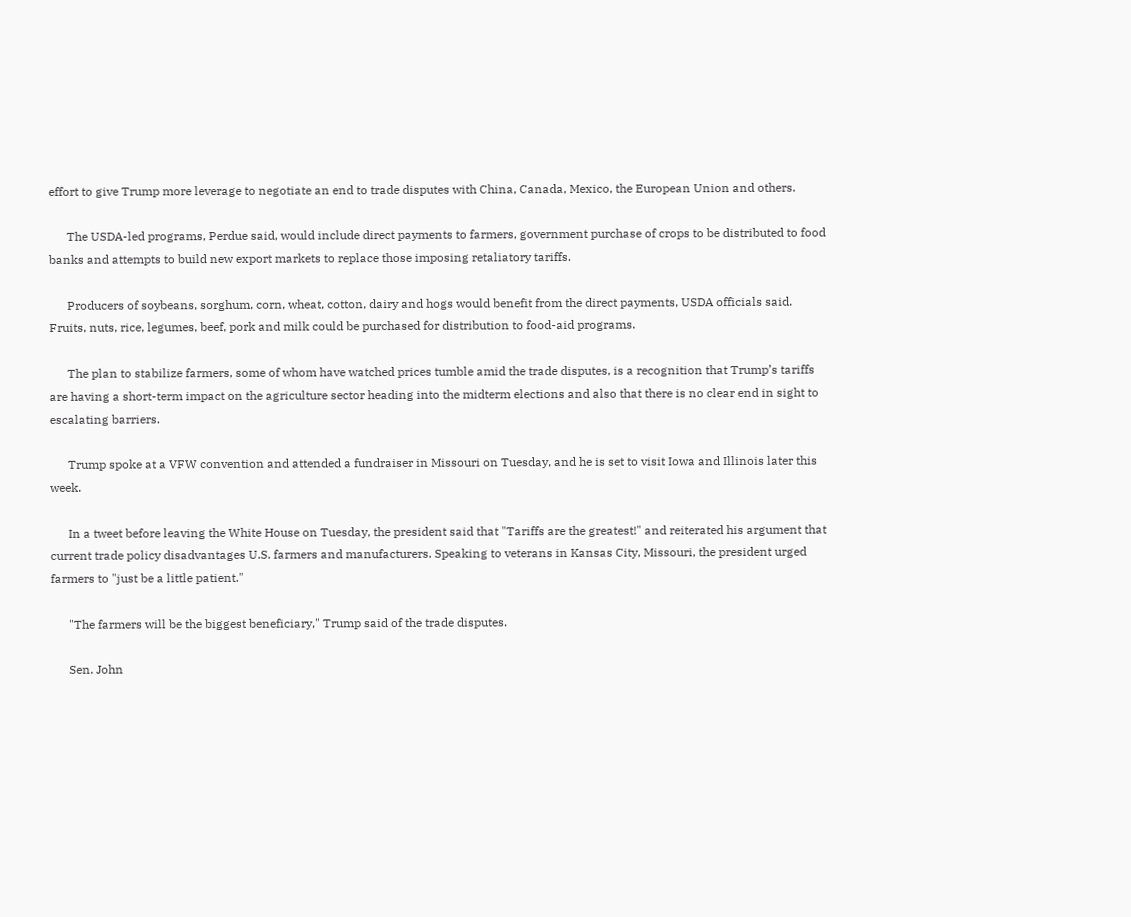effort to give Trump more leverage to negotiate an end to trade disputes with China, Canada, Mexico, the European Union and others.

      The USDA-led programs, Perdue said, would include direct payments to farmers, government purchase of crops to be distributed to food banks and attempts to build new export markets to replace those imposing retaliatory tariffs.

      Producers of soybeans, sorghum, corn, wheat, cotton, dairy and hogs would benefit from the direct payments, USDA officials said. Fruits, nuts, rice, legumes, beef, pork and milk could be purchased for distribution to food-aid programs.

      The plan to stabilize farmers, some of whom have watched prices tumble amid the trade disputes, is a recognition that Trump’s tariffs are having a short-term impact on the agriculture sector heading into the midterm elections and also that there is no clear end in sight to escalating barriers.

      Trump spoke at a VFW convention and attended a fundraiser in Missouri on Tuesday, and he is set to visit Iowa and Illinois later this week.

      In a tweet before leaving the White House on Tuesday, the president said that "Tariffs are the greatest!" and reiterated his argument that current trade policy disadvantages U.S. farmers and manufacturers. Speaking to veterans in Kansas City, Missouri, the president urged farmers to "just be a little patient."

      "The farmers will be the biggest beneficiary," Trump said of the trade disputes.

      Sen. John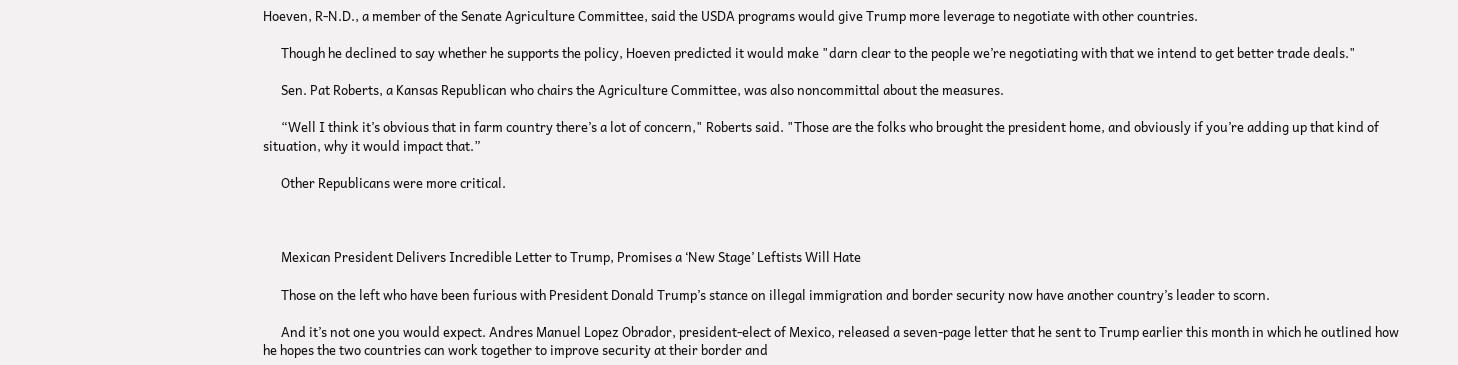Hoeven, R-N.D., a member of the Senate Agriculture Committee, said the USDA programs would give Trump more leverage to negotiate with other countries.

      Though he declined to say whether he supports the policy, Hoeven predicted it would make "darn clear to the people we’re negotiating with that we intend to get better trade deals."

      Sen. Pat Roberts, a Kansas Republican who chairs the Agriculture Committee, was also noncommittal about the measures.

      “Well I think it’s obvious that in farm country there’s a lot of concern," Roberts said. "Those are the folks who brought the president home, and obviously if you’re adding up that kind of situation, why it would impact that.”

      Other Republicans were more critical.



      Mexican President Delivers Incredible Letter to Trump, Promises a ‘New Stage’ Leftists Will Hate

      Those on the left who have been furious with President Donald Trump’s stance on illegal immigration and border security now have another country’s leader to scorn.

      And it’s not one you would expect. Andres Manuel Lopez Obrador, president-elect of Mexico, released a seven-page letter that he sent to Trump earlier this month in which he outlined how he hopes the two countries can work together to improve security at their border and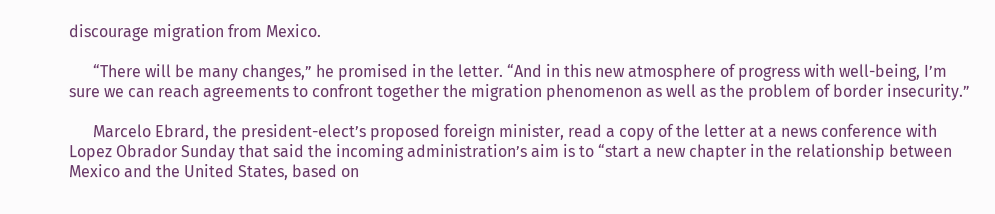discourage migration from Mexico.

      “There will be many changes,” he promised in the letter. “And in this new atmosphere of progress with well-being, I’m sure we can reach agreements to confront together the migration phenomenon as well as the problem of border insecurity.”

      Marcelo Ebrard, the president-elect’s proposed foreign minister, read a copy of the letter at a news conference with Lopez Obrador Sunday that said the incoming administration’s aim is to “start a new chapter in the relationship between Mexico and the United States, based on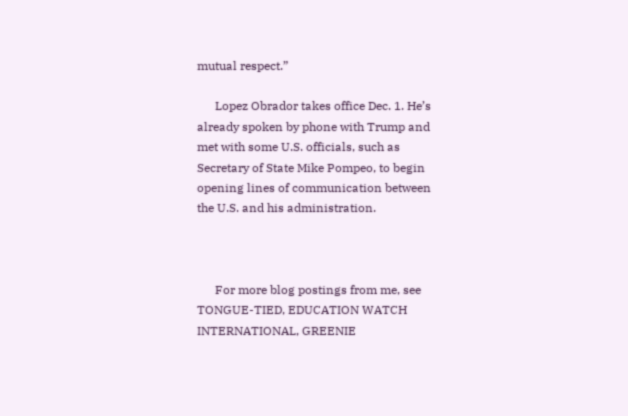mutual respect.”

      Lopez Obrador takes office Dec. 1. He’s already spoken by phone with Trump and met with some U.S. officials, such as Secretary of State Mike Pompeo, to begin opening lines of communication between the U.S. and his administration.



      For more blog postings from me, see  TONGUE-TIED, EDUCATION WATCH INTERNATIONAL, GREENIE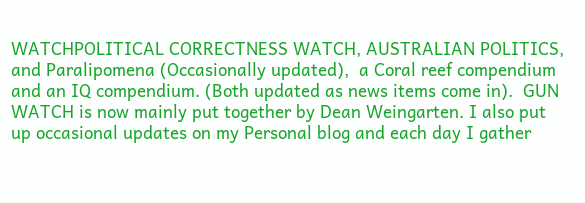WATCHPOLITICAL CORRECTNESS WATCH, AUSTRALIAN POLITICS, and Paralipomena (Occasionally updated),  a Coral reef compendium and an IQ compendium. (Both updated as news items come in).  GUN WATCH is now mainly put together by Dean Weingarten. I also put up occasional updates on my Personal blog and each day I gather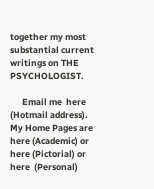together my most substantial current writings on THE PSYCHOLOGIST.

      Email me  here (Hotmail address). My Home Pages are here (Academic) or  here (Pictorial) or  here  (Personal)